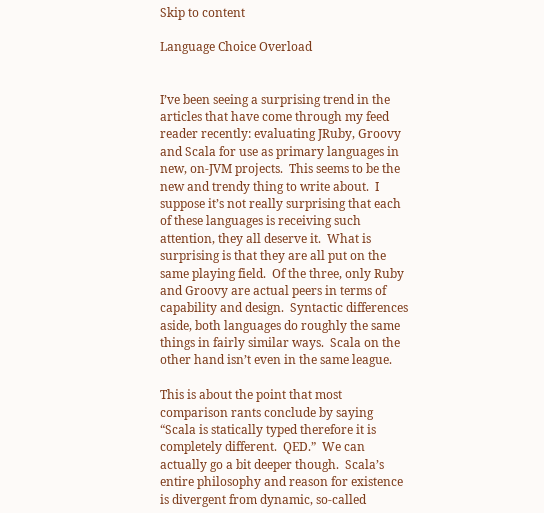Skip to content

Language Choice Overload


I’ve been seeing a surprising trend in the articles that have come through my feed reader recently: evaluating JRuby, Groovy and Scala for use as primary languages in new, on-JVM projects.  This seems to be the new and trendy thing to write about.  I suppose it’s not really surprising that each of these languages is receiving such attention, they all deserve it.  What is surprising is that they are all put on the same playing field.  Of the three, only Ruby and Groovy are actual peers in terms of capability and design.  Syntactic differences aside, both languages do roughly the same things in fairly similar ways.  Scala on the other hand isn’t even in the same league.

This is about the point that most comparison rants conclude by saying “Scala is statically typed therefore it is completely different.  QED.”  We can actually go a bit deeper though.  Scala’s entire philosophy and reason for existence is divergent from dynamic, so-called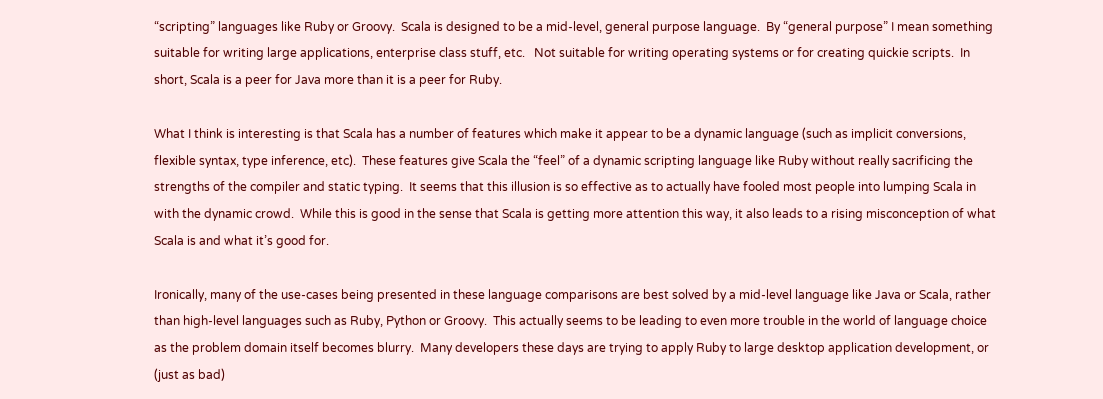“scripting” languages like Ruby or Groovy.  Scala is designed to be a mid-level, general purpose language.  By “general purpose” I mean something suitable for writing large applications, enterprise class stuff, etc.   Not suitable for writing operating systems or for creating quickie scripts.  In short, Scala is a peer for Java more than it is a peer for Ruby.

What I think is interesting is that Scala has a number of features which make it appear to be a dynamic language (such as implicit conversions, flexible syntax, type inference, etc).  These features give Scala the “feel” of a dynamic scripting language like Ruby without really sacrificing the strengths of the compiler and static typing.  It seems that this illusion is so effective as to actually have fooled most people into lumping Scala in with the dynamic crowd.  While this is good in the sense that Scala is getting more attention this way, it also leads to a rising misconception of what Scala is and what it’s good for.

Ironically, many of the use-cases being presented in these language comparisons are best solved by a mid-level language like Java or Scala, rather than high-level languages such as Ruby, Python or Groovy.  This actually seems to be leading to even more trouble in the world of language choice as the problem domain itself becomes blurry.  Many developers these days are trying to apply Ruby to large desktop application development, or (just as bad)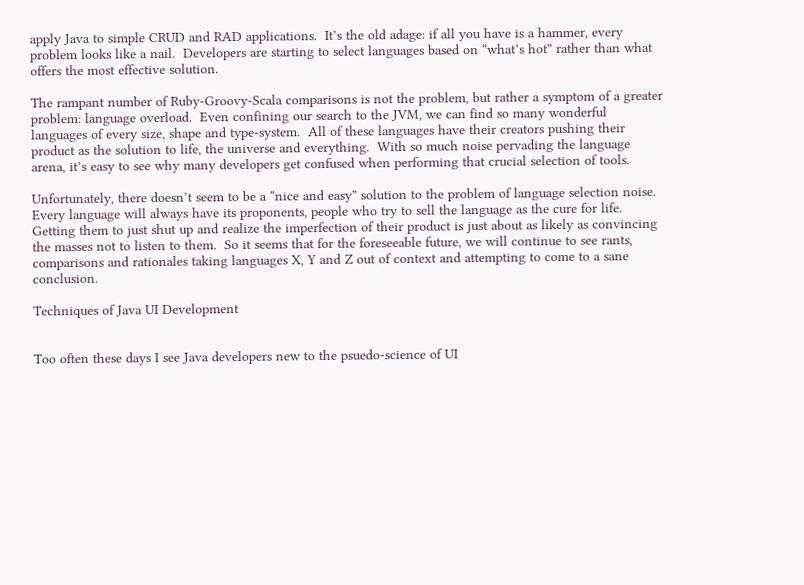apply Java to simple CRUD and RAD applications.  It’s the old adage: if all you have is a hammer, every problem looks like a nail.  Developers are starting to select languages based on “what’s hot” rather than what offers the most effective solution.

The rampant number of Ruby-Groovy-Scala comparisons is not the problem, but rather a symptom of a greater problem: language overload.  Even confining our search to the JVM, we can find so many wonderful languages of every size, shape and type-system.  All of these languages have their creators pushing their product as the solution to life, the universe and everything.  With so much noise pervading the language arena, it’s easy to see why many developers get confused when performing that crucial selection of tools.

Unfortunately, there doesn’t seem to be a “nice and easy” solution to the problem of language selection noise.  Every language will always have its proponents, people who try to sell the language as the cure for life.  Getting them to just shut up and realize the imperfection of their product is just about as likely as convincing the masses not to listen to them.  So it seems that for the foreseeable future, we will continue to see rants, comparisons and rationales taking languages X, Y and Z out of context and attempting to come to a sane conclusion.

Techniques of Java UI Development


Too often these days I see Java developers new to the psuedo-science of UI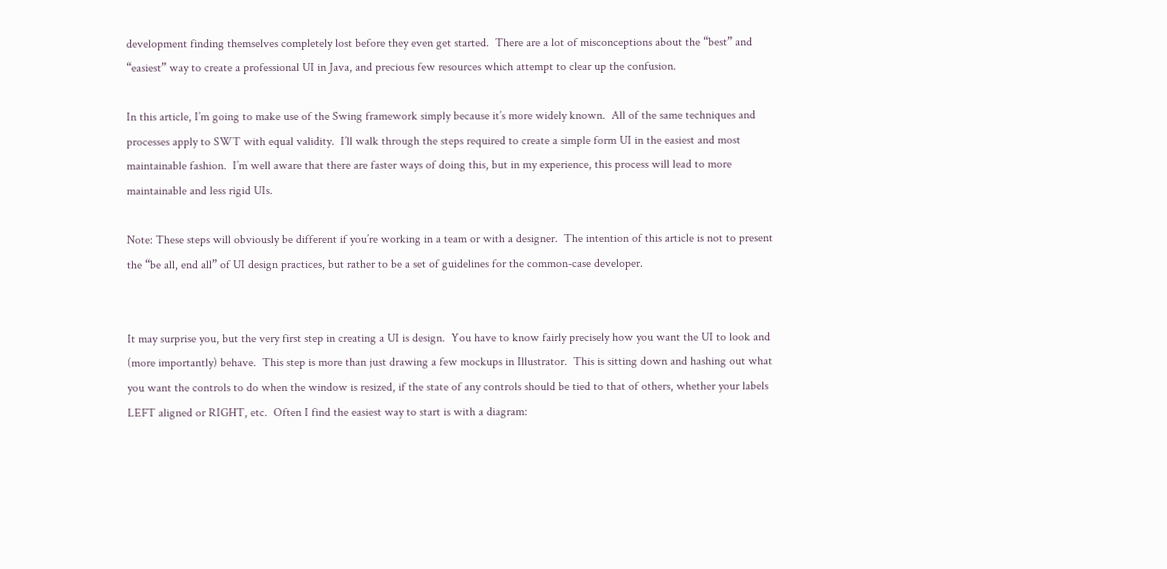development finding themselves completely lost before they even get started.  There are a lot of misconceptions about the “best” and “easiest” way to create a professional UI in Java, and precious few resources which attempt to clear up the confusion.

In this article, I’m going to make use of the Swing framework simply because it’s more widely known.  All of the same techniques and processes apply to SWT with equal validity.  I’ll walk through the steps required to create a simple form UI in the easiest and most maintainable fashion.  I’m well aware that there are faster ways of doing this, but in my experience, this process will lead to more maintainable and less rigid UIs.

Note: These steps will obviously be different if you’re working in a team or with a designer.  The intention of this article is not to present the “be all, end all” of UI design practices, but rather to be a set of guidelines for the common-case developer.


It may surprise you, but the very first step in creating a UI is design.  You have to know fairly precisely how you want the UI to look and (more importantly) behave.  This step is more than just drawing a few mockups in Illustrator.  This is sitting down and hashing out what you want the controls to do when the window is resized, if the state of any controls should be tied to that of others, whether your labels LEFT aligned or RIGHT, etc.  Often I find the easiest way to start is with a diagram: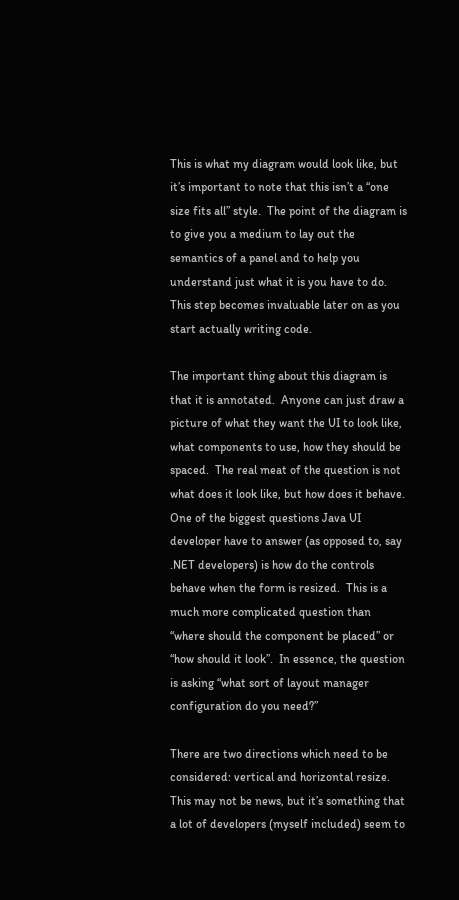This is what my diagram would look like, but it’s important to note that this isn’t a “one size fits all” style.  The point of the diagram is to give you a medium to lay out the semantics of a panel and to help you understand just what it is you have to do.  This step becomes invaluable later on as you start actually writing code.

The important thing about this diagram is that it is annotated.  Anyone can just draw a picture of what they want the UI to look like, what components to use, how they should be spaced.  The real meat of the question is not what does it look like, but how does it behave.  One of the biggest questions Java UI developer have to answer (as opposed to, say .NET developers) is how do the controls behave when the form is resized.  This is a much more complicated question than “where should the component be placed” or “how should it look”.  In essence, the question is asking “what sort of layout manager configuration do you need?”

There are two directions which need to be considered: vertical and horizontal resize.  This may not be news, but it’s something that a lot of developers (myself included) seem to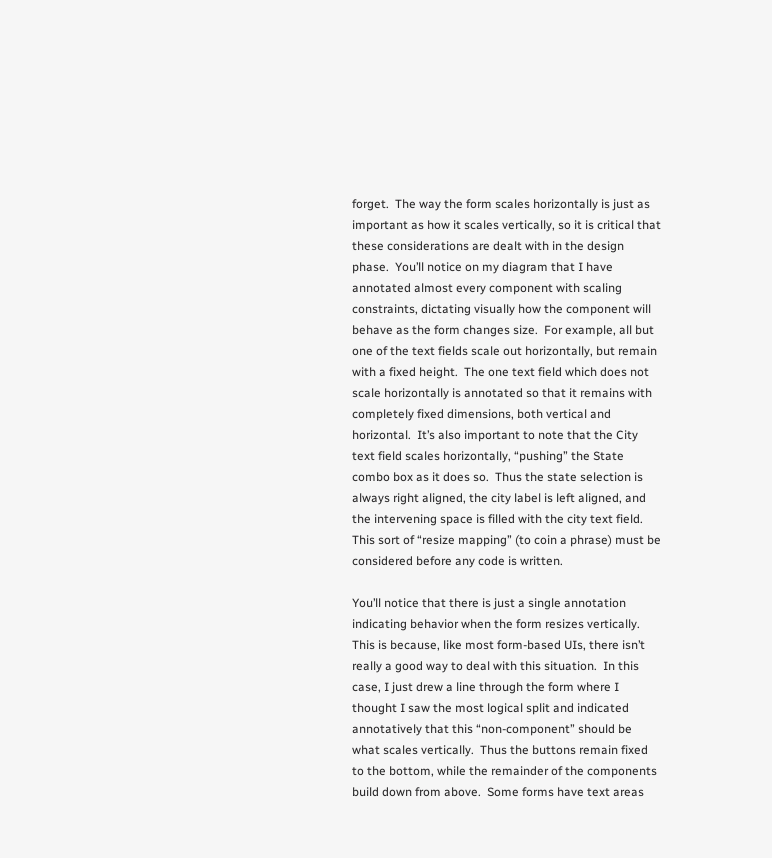forget.  The way the form scales horizontally is just as important as how it scales vertically, so it is critical that these considerations are dealt with in the design phase.  You’ll notice on my diagram that I have annotated almost every component with scaling constraints, dictating visually how the component will behave as the form changes size.  For example, all but one of the text fields scale out horizontally, but remain with a fixed height.  The one text field which does not scale horizontally is annotated so that it remains with completely fixed dimensions, both vertical and horizontal.  It’s also important to note that the City text field scales horizontally, “pushing” the State combo box as it does so.  Thus the state selection is always right aligned, the city label is left aligned, and the intervening space is filled with the city text field.  This sort of “resize mapping” (to coin a phrase) must be considered before any code is written.

You’ll notice that there is just a single annotation indicating behavior when the form resizes vertically.  This is because, like most form-based UIs, there isn’t really a good way to deal with this situation.  In this case, I just drew a line through the form where I thought I saw the most logical split and indicated annotatively that this “non-component” should be what scales vertically.  Thus the buttons remain fixed to the bottom, while the remainder of the components build down from above.  Some forms have text areas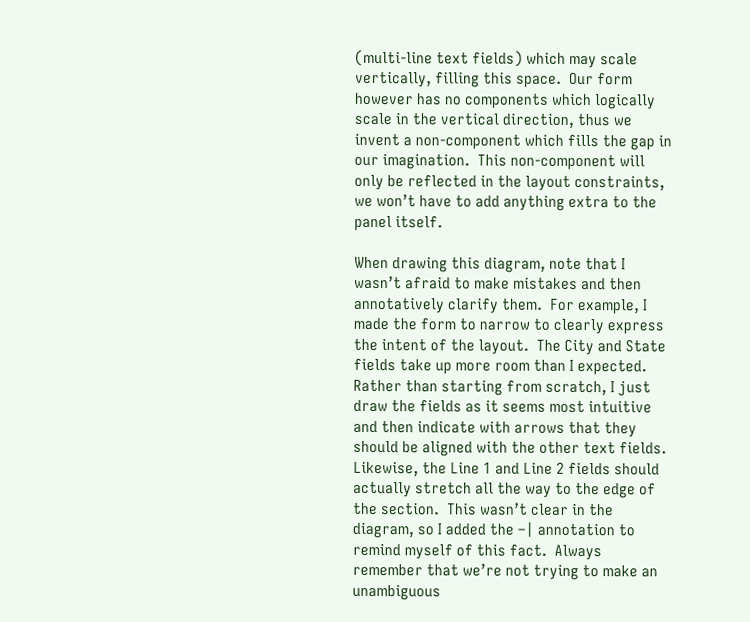(multi-line text fields) which may scale vertically, filling this space.  Our form however has no components which logically scale in the vertical direction, thus we invent a non-component which fills the gap in our imagination.  This non-component will only be reflected in the layout constraints, we won’t have to add anything extra to the panel itself.

When drawing this diagram, note that I wasn’t afraid to make mistakes and then annotatively clarify them.  For example, I made the form to narrow to clearly express the intent of the layout.  The City and State fields take up more room than I expected.  Rather than starting from scratch, I just draw the fields as it seems most intuitive and then indicate with arrows that they should be aligned with the other text fields.  Likewise, the Line 1 and Line 2 fields should actually stretch all the way to the edge of the section.  This wasn’t clear in the diagram, so I added the –| annotation to remind myself of this fact.  Always remember that we’re not trying to make an unambiguous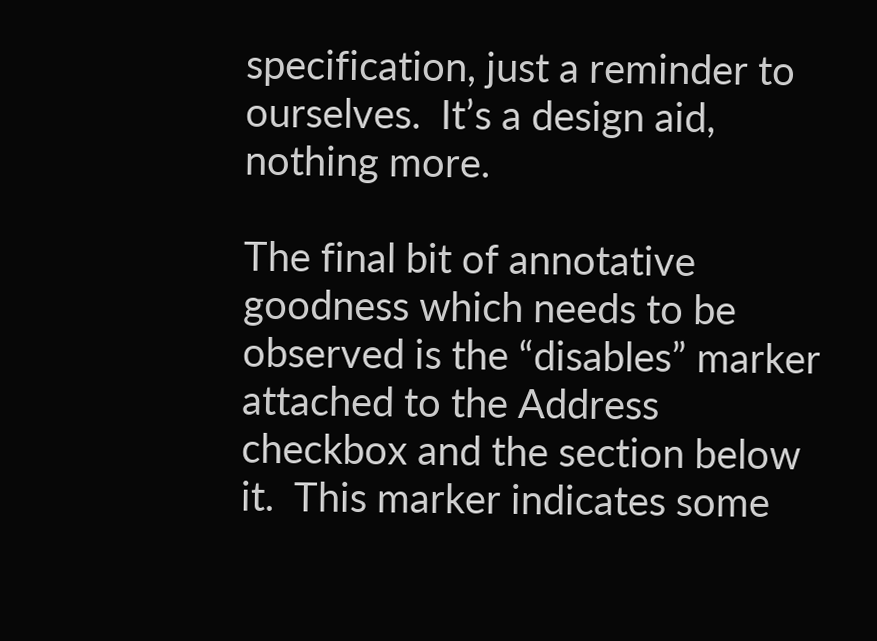specification, just a reminder to ourselves.  It’s a design aid, nothing more.

The final bit of annotative goodness which needs to be observed is the “disables” marker attached to the Address checkbox and the section below it.  This marker indicates some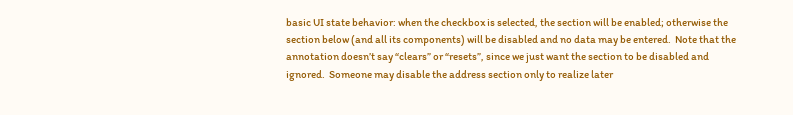basic UI state behavior: when the checkbox is selected, the section will be enabled; otherwise the section below (and all its components) will be disabled and no data may be entered.  Note that the annotation doesn’t say “clears” or “resets”, since we just want the section to be disabled and ignored.  Someone may disable the address section only to realize later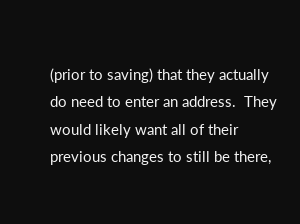(prior to saving) that they actually do need to enter an address.  They would likely want all of their previous changes to still be there,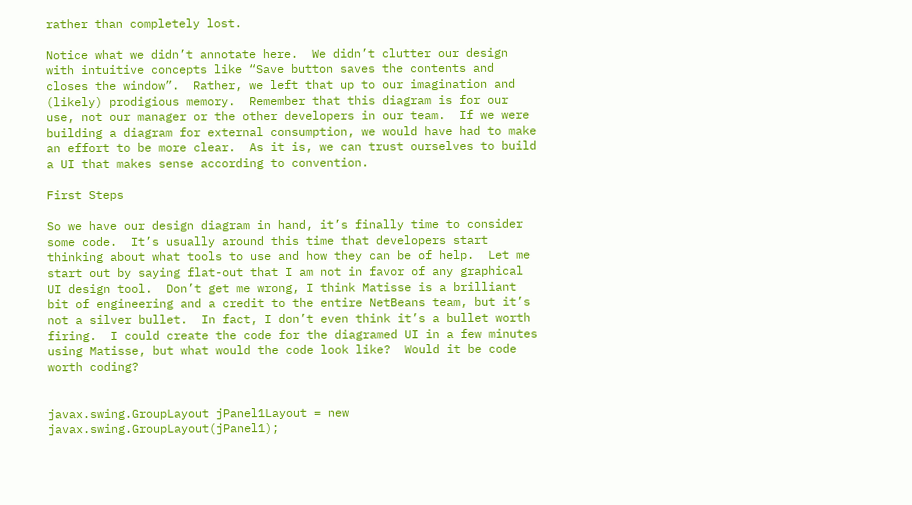rather than completely lost.

Notice what we didn’t annotate here.  We didn’t clutter our design with intuitive concepts like “Save button saves the contents and closes the window”.  Rather, we left that up to our imagination and (likely) prodigious memory.  Remember that this diagram is for our use, not our manager or the other developers in our team.  If we were building a diagram for external consumption, we would have had to make an effort to be more clear.  As it is, we can trust ourselves to build a UI that makes sense according to convention.

First Steps

So we have our design diagram in hand, it’s finally time to consider some code.  It’s usually around this time that developers start thinking about what tools to use and how they can be of help.  Let me start out by saying flat-out that I am not in favor of any graphical UI design tool.  Don’t get me wrong, I think Matisse is a brilliant bit of engineering and a credit to the entire NetBeans team, but it’s not a silver bullet.  In fact, I don’t even think it’s a bullet worth firing.  I could create the code for the diagramed UI in a few minutes using Matisse, but what would the code look like?  Would it be code worth coding?


javax.swing.GroupLayout jPanel1Layout = new javax.swing.GroupLayout(jPanel1);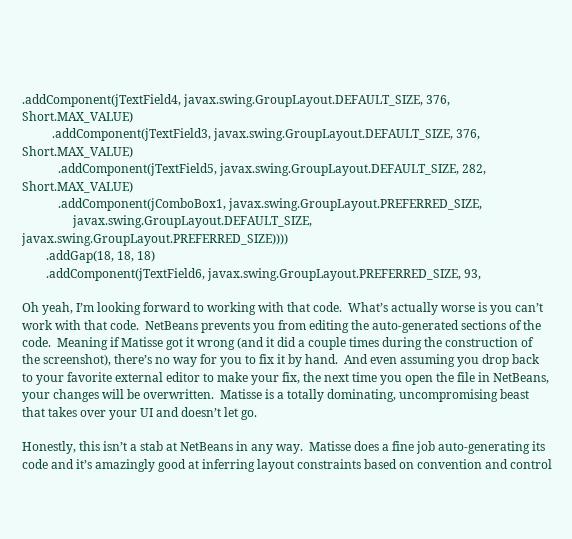.addComponent(jTextField4, javax.swing.GroupLayout.DEFAULT_SIZE, 376, Short.MAX_VALUE)
          .addComponent(jTextField3, javax.swing.GroupLayout.DEFAULT_SIZE, 376, Short.MAX_VALUE)
            .addComponent(jTextField5, javax.swing.GroupLayout.DEFAULT_SIZE, 282, Short.MAX_VALUE)
            .addComponent(jComboBox1, javax.swing.GroupLayout.PREFERRED_SIZE,
                 javax.swing.GroupLayout.DEFAULT_SIZE, javax.swing.GroupLayout.PREFERRED_SIZE))))
        .addGap(18, 18, 18)
        .addComponent(jTextField6, javax.swing.GroupLayout.PREFERRED_SIZE, 93,

Oh yeah, I’m looking forward to working with that code.  What’s actually worse is you can’t work with that code.  NetBeans prevents you from editing the auto-generated sections of the code.  Meaning if Matisse got it wrong (and it did a couple times during the construction of the screenshot), there’s no way for you to fix it by hand.  And even assuming you drop back to your favorite external editor to make your fix, the next time you open the file in NetBeans, your changes will be overwritten.  Matisse is a totally dominating, uncompromising beast that takes over your UI and doesn’t let go.

Honestly, this isn’t a stab at NetBeans in any way.  Matisse does a fine job auto-generating its code and it’s amazingly good at inferring layout constraints based on convention and control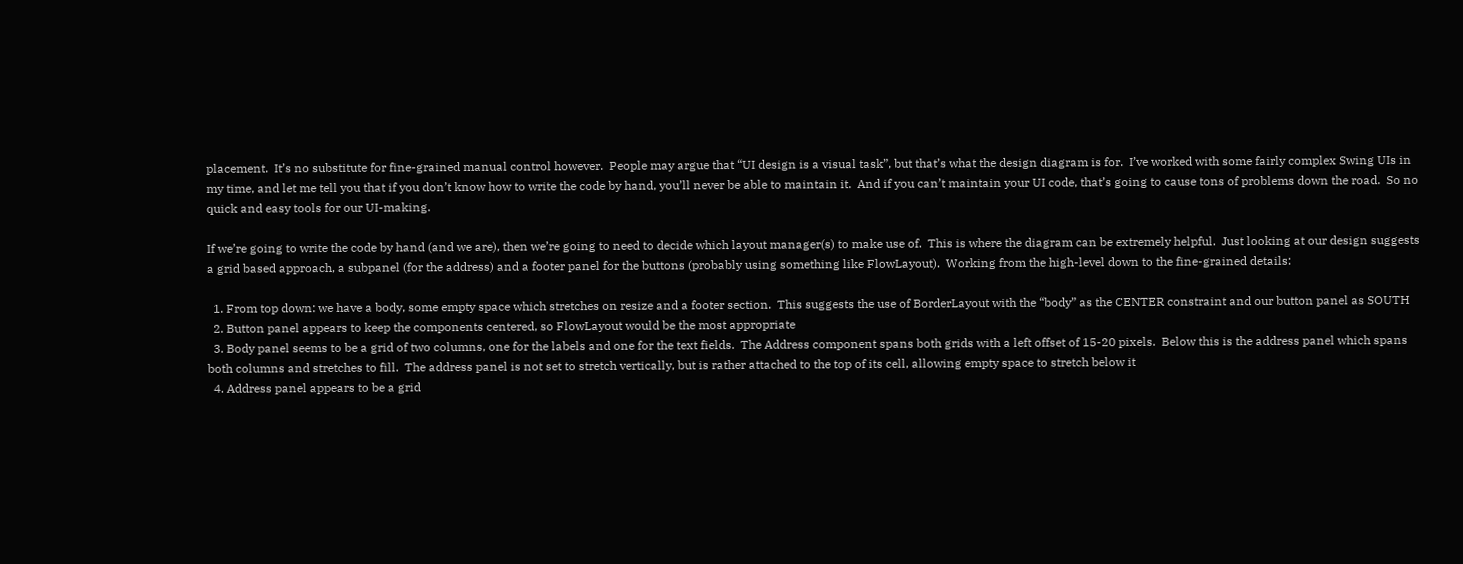placement.  It’s no substitute for fine-grained manual control however.  People may argue that “UI design is a visual task”, but that’s what the design diagram is for.  I’ve worked with some fairly complex Swing UIs in my time, and let me tell you that if you don’t know how to write the code by hand, you’ll never be able to maintain it.  And if you can’t maintain your UI code, that’s going to cause tons of problems down the road.  So no quick and easy tools for our UI-making.

If we’re going to write the code by hand (and we are), then we’re going to need to decide which layout manager(s) to make use of.  This is where the diagram can be extremely helpful.  Just looking at our design suggests a grid based approach, a subpanel (for the address) and a footer panel for the buttons (probably using something like FlowLayout).  Working from the high-level down to the fine-grained details:

  1. From top down: we have a body, some empty space which stretches on resize and a footer section.  This suggests the use of BorderLayout with the “body” as the CENTER constraint and our button panel as SOUTH
  2. Button panel appears to keep the components centered, so FlowLayout would be the most appropriate
  3. Body panel seems to be a grid of two columns, one for the labels and one for the text fields.  The Address component spans both grids with a left offset of 15-20 pixels.  Below this is the address panel which spans both columns and stretches to fill.  The address panel is not set to stretch vertically, but is rather attached to the top of its cell, allowing empty space to stretch below it
  4. Address panel appears to be a grid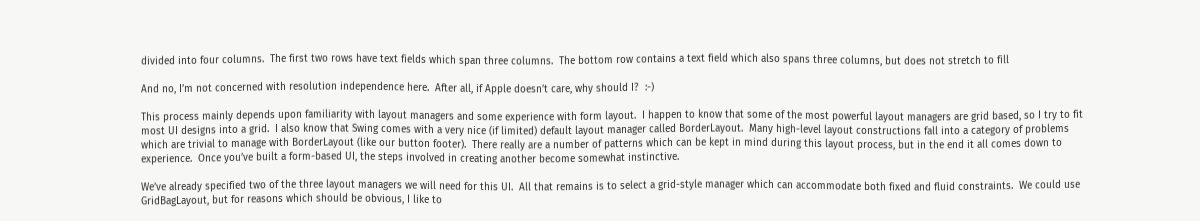divided into four columns.  The first two rows have text fields which span three columns.  The bottom row contains a text field which also spans three columns, but does not stretch to fill

And no, I’m not concerned with resolution independence here.  After all, if Apple doesn’t care, why should I?  :-)

This process mainly depends upon familiarity with layout managers and some experience with form layout.  I happen to know that some of the most powerful layout managers are grid based, so I try to fit most UI designs into a grid.  I also know that Swing comes with a very nice (if limited) default layout manager called BorderLayout.  Many high-level layout constructions fall into a category of problems which are trivial to manage with BorderLayout (like our button footer).  There really are a number of patterns which can be kept in mind during this layout process, but in the end it all comes down to experience.  Once you’ve built a form-based UI, the steps involved in creating another become somewhat instinctive.

We’ve already specified two of the three layout managers we will need for this UI.  All that remains is to select a grid-style manager which can accommodate both fixed and fluid constraints.  We could use GridBagLayout, but for reasons which should be obvious, I like to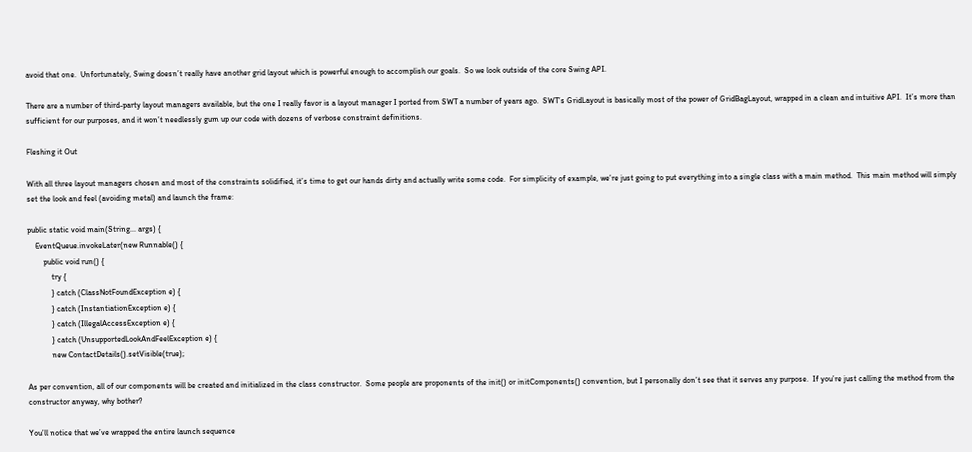avoid that one.  Unfortunately, Swing doesn’t really have another grid layout which is powerful enough to accomplish our goals.  So we look outside of the core Swing API.

There are a number of third-party layout managers available, but the one I really favor is a layout manager I ported from SWT a number of years ago.  SWT’s GridLayout is basically most of the power of GridBagLayout, wrapped in a clean and intuitive API.  It’s more than sufficient for our purposes, and it won’t needlessly gum up our code with dozens of verbose constraint definitions.

Fleshing it Out

With all three layout managers chosen and most of the constraints solidified, it’s time to get our hands dirty and actually write some code.  For simplicity of example, we’re just going to put everything into a single class with a main method.  This main method will simply set the look and feel (avoiding metal) and launch the frame:

public static void main(String... args) {
    EventQueue.invokeLater(new Runnable() {
        public void run() {
            try {
            } catch (ClassNotFoundException e) {
            } catch (InstantiationException e) {
            } catch (IllegalAccessException e) {
            } catch (UnsupportedLookAndFeelException e) {
            new ContactDetails().setVisible(true);

As per convention, all of our components will be created and initialized in the class constructor.  Some people are proponents of the init() or initComponents() convention, but I personally don’t see that it serves any purpose.  If you’re just calling the method from the constructor anyway, why bother?

You’ll notice that we’ve wrapped the entire launch sequence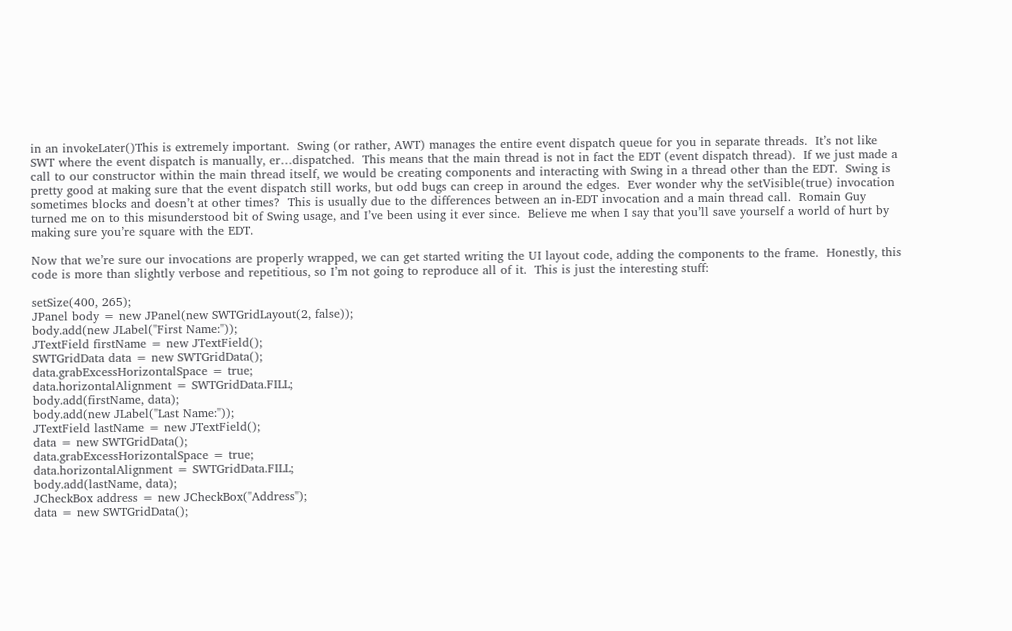in an invokeLater()This is extremely important.  Swing (or rather, AWT) manages the entire event dispatch queue for you in separate threads.  It’s not like SWT where the event dispatch is manually, er…dispatched.  This means that the main thread is not in fact the EDT (event dispatch thread).  If we just made a call to our constructor within the main thread itself, we would be creating components and interacting with Swing in a thread other than the EDT.  Swing is pretty good at making sure that the event dispatch still works, but odd bugs can creep in around the edges.  Ever wonder why the setVisible(true) invocation sometimes blocks and doesn’t at other times?  This is usually due to the differences between an in-EDT invocation and a main thread call.  Romain Guy turned me on to this misunderstood bit of Swing usage, and I’ve been using it ever since.  Believe me when I say that you’ll save yourself a world of hurt by making sure you’re square with the EDT.

Now that we’re sure our invocations are properly wrapped, we can get started writing the UI layout code, adding the components to the frame.  Honestly, this code is more than slightly verbose and repetitious, so I’m not going to reproduce all of it.  This is just the interesting stuff:

setSize(400, 265);
JPanel body = new JPanel(new SWTGridLayout(2, false));
body.add(new JLabel("First Name:"));
JTextField firstName = new JTextField();
SWTGridData data = new SWTGridData();
data.grabExcessHorizontalSpace = true;
data.horizontalAlignment = SWTGridData.FILL;
body.add(firstName, data);
body.add(new JLabel("Last Name:"));
JTextField lastName = new JTextField();
data = new SWTGridData();
data.grabExcessHorizontalSpace = true;
data.horizontalAlignment = SWTGridData.FILL;
body.add(lastName, data);
JCheckBox address = new JCheckBox("Address");
data = new SWTGridData();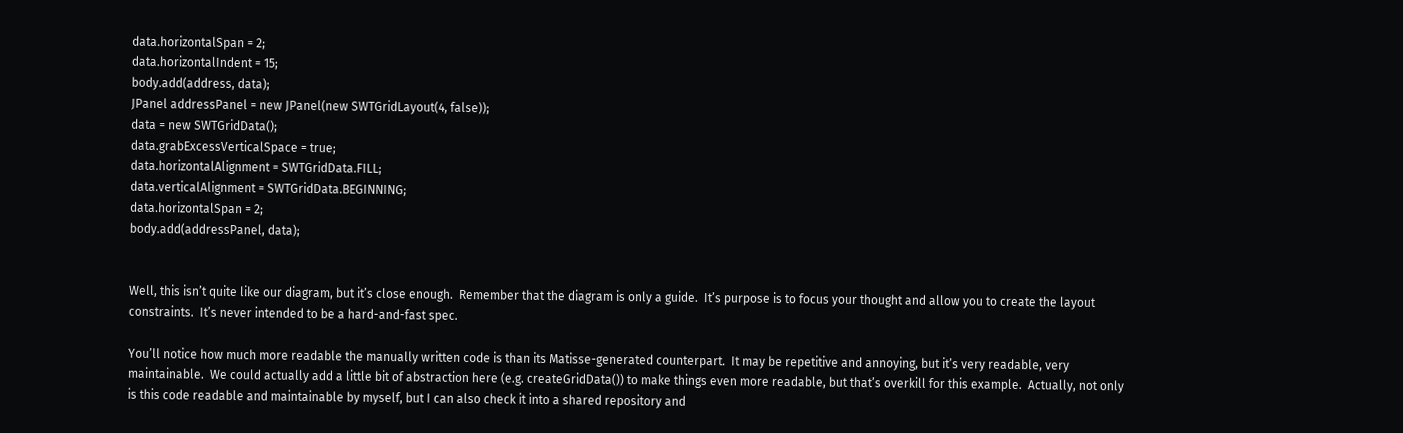data.horizontalSpan = 2;
data.horizontalIndent = 15;
body.add(address, data);
JPanel addressPanel = new JPanel(new SWTGridLayout(4, false));
data = new SWTGridData();
data.grabExcessVerticalSpace = true;
data.horizontalAlignment = SWTGridData.FILL;
data.verticalAlignment = SWTGridData.BEGINNING;
data.horizontalSpan = 2;
body.add(addressPanel, data);


Well, this isn’t quite like our diagram, but it’s close enough.  Remember that the diagram is only a guide.  It’s purpose is to focus your thought and allow you to create the layout constraints.  It’s never intended to be a hard-and-fast spec.

You’ll notice how much more readable the manually written code is than its Matisse-generated counterpart.  It may be repetitive and annoying, but it’s very readable, very maintainable.  We could actually add a little bit of abstraction here (e.g. createGridData()) to make things even more readable, but that’s overkill for this example.  Actually, not only is this code readable and maintainable by myself, but I can also check it into a shared repository and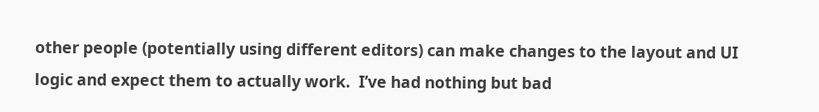other people (potentially using different editors) can make changes to the layout and UI logic and expect them to actually work.  I’ve had nothing but bad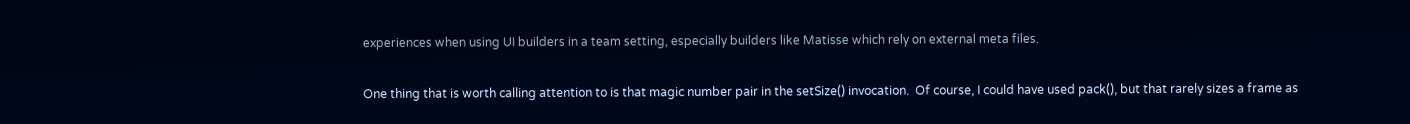experiences when using UI builders in a team setting, especially builders like Matisse which rely on external meta files.

One thing that is worth calling attention to is that magic number pair in the setSize() invocation.  Of course, I could have used pack(), but that rarely sizes a frame as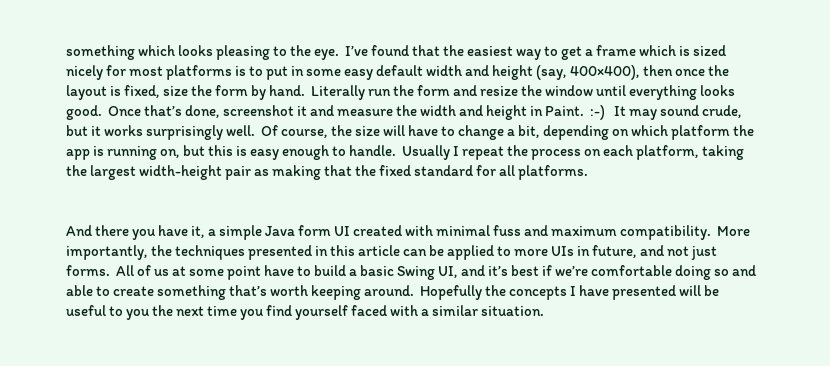something which looks pleasing to the eye.  I’ve found that the easiest way to get a frame which is sized nicely for most platforms is to put in some easy default width and height (say, 400×400), then once the layout is fixed, size the form by hand.  Literally run the form and resize the window until everything looks good.  Once that’s done, screenshot it and measure the width and height in Paint.  :-)   It may sound crude, but it works surprisingly well.  Of course, the size will have to change a bit, depending on which platform the app is running on, but this is easy enough to handle.  Usually I repeat the process on each platform, taking the largest width-height pair as making that the fixed standard for all platforms.


And there you have it, a simple Java form UI created with minimal fuss and maximum compatibility.  More importantly, the techniques presented in this article can be applied to more UIs in future, and not just forms.  All of us at some point have to build a basic Swing UI, and it’s best if we’re comfortable doing so and able to create something that’s worth keeping around.  Hopefully the concepts I have presented will be useful to you the next time you find yourself faced with a similar situation.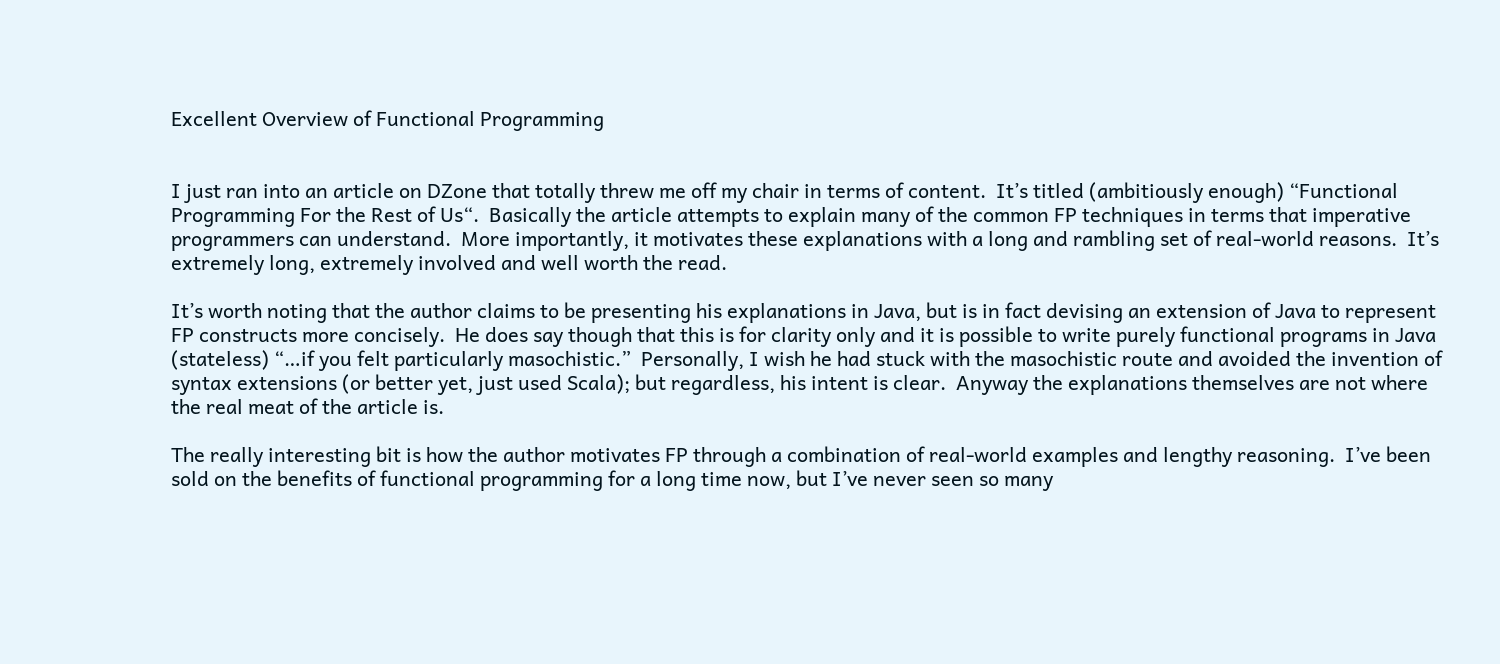Excellent Overview of Functional Programming


I just ran into an article on DZone that totally threw me off my chair in terms of content.  It’s titled (ambitiously enough) “Functional Programming For the Rest of Us“.  Basically the article attempts to explain many of the common FP techniques in terms that imperative programmers can understand.  More importantly, it motivates these explanations with a long and rambling set of real-world reasons.  It’s extremely long, extremely involved and well worth the read.

It’s worth noting that the author claims to be presenting his explanations in Java, but is in fact devising an extension of Java to represent FP constructs more concisely.  He does say though that this is for clarity only and it is possible to write purely functional programs in Java (stateless) “…if you felt particularly masochistic.”  Personally, I wish he had stuck with the masochistic route and avoided the invention of syntax extensions (or better yet, just used Scala); but regardless, his intent is clear.  Anyway the explanations themselves are not where the real meat of the article is.

The really interesting bit is how the author motivates FP through a combination of real-world examples and lengthy reasoning.  I’ve been sold on the benefits of functional programming for a long time now, but I’ve never seen so many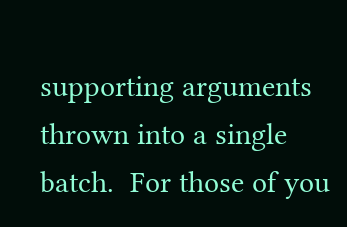supporting arguments thrown into a single batch.  For those of you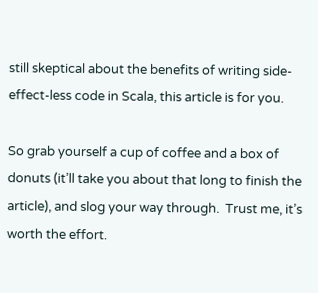still skeptical about the benefits of writing side-effect-less code in Scala, this article is for you.

So grab yourself a cup of coffee and a box of donuts (it’ll take you about that long to finish the article), and slog your way through.  Trust me, it’s worth the effort.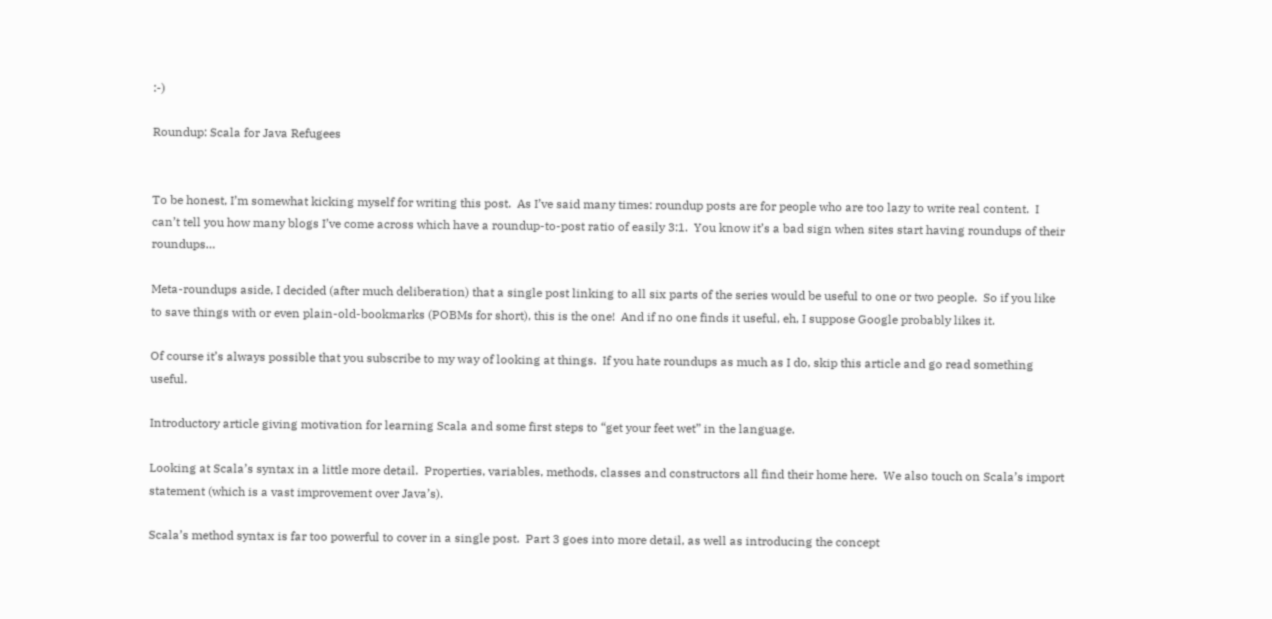:-)

Roundup: Scala for Java Refugees


To be honest, I’m somewhat kicking myself for writing this post.  As I’ve said many times: roundup posts are for people who are too lazy to write real content.  I can’t tell you how many blogs I’ve come across which have a roundup-to-post ratio of easily 3:1.  You know it’s a bad sign when sites start having roundups of their roundups…

Meta-roundups aside, I decided (after much deliberation) that a single post linking to all six parts of the series would be useful to one or two people.  So if you like to save things with or even plain-old-bookmarks (POBMs for short), this is the one!  And if no one finds it useful, eh, I suppose Google probably likes it.

Of course it’s always possible that you subscribe to my way of looking at things.  If you hate roundups as much as I do, skip this article and go read something useful.

Introductory article giving motivation for learning Scala and some first steps to “get your feet wet” in the language.

Looking at Scala’s syntax in a little more detail.  Properties, variables, methods, classes and constructors all find their home here.  We also touch on Scala’s import statement (which is a vast improvement over Java’s).

Scala’s method syntax is far too powerful to cover in a single post.  Part 3 goes into more detail, as well as introducing the concept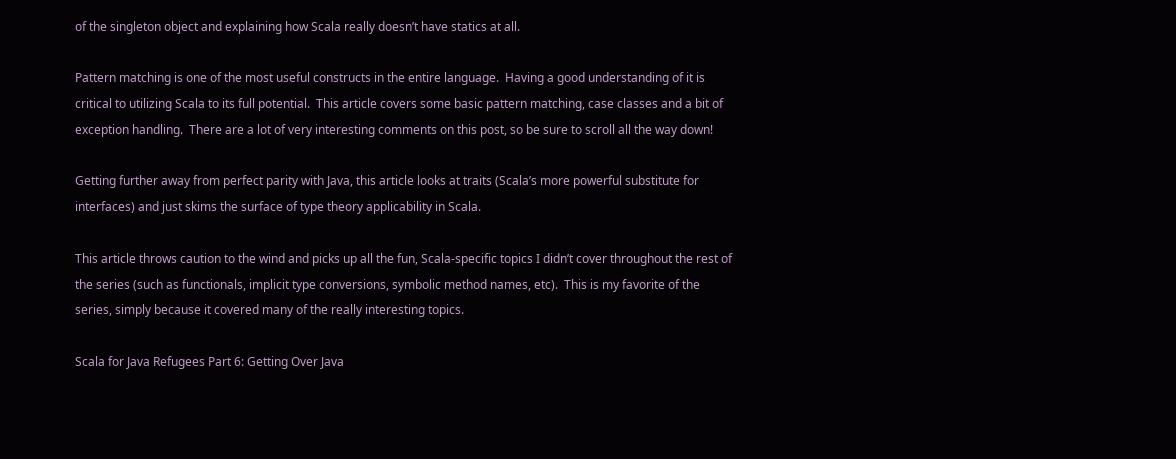of the singleton object and explaining how Scala really doesn’t have statics at all.

Pattern matching is one of the most useful constructs in the entire language.  Having a good understanding of it is critical to utilizing Scala to its full potential.  This article covers some basic pattern matching, case classes and a bit of exception handling.  There are a lot of very interesting comments on this post, so be sure to scroll all the way down!

Getting further away from perfect parity with Java, this article looks at traits (Scala’s more powerful substitute for interfaces) and just skims the surface of type theory applicability in Scala.

This article throws caution to the wind and picks up all the fun, Scala-specific topics I didn’t cover throughout the rest of the series (such as functionals, implicit type conversions, symbolic method names, etc).  This is my favorite of the series, simply because it covered many of the really interesting topics.

Scala for Java Refugees Part 6: Getting Over Java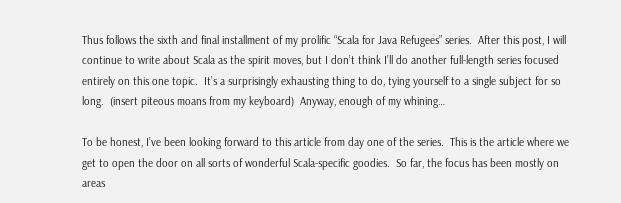Thus follows the sixth and final installment of my prolific “Scala for Java Refugees” series.  After this post, I will continue to write about Scala as the spirit moves, but I don’t think I’ll do another full-length series focused entirely on this one topic.  It’s a surprisingly exhausting thing to do, tying yourself to a single subject for so long.  (insert piteous moans from my keyboard)  Anyway, enough of my whining…

To be honest, I’ve been looking forward to this article from day one of the series.  This is the article where we get to open the door on all sorts of wonderful Scala-specific goodies.  So far, the focus has been mostly on areas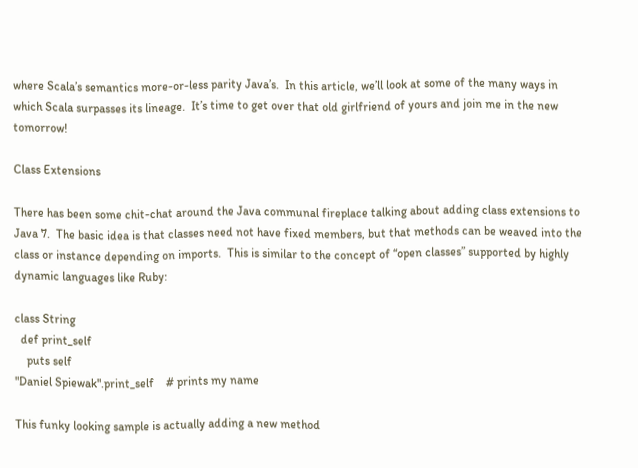where Scala’s semantics more-or-less parity Java’s.  In this article, we’ll look at some of the many ways in which Scala surpasses its lineage.  It’s time to get over that old girlfriend of yours and join me in the new tomorrow!

Class Extensions

There has been some chit-chat around the Java communal fireplace talking about adding class extensions to Java 7.  The basic idea is that classes need not have fixed members, but that methods can be weaved into the class or instance depending on imports.  This is similar to the concept of “open classes” supported by highly dynamic languages like Ruby:

class String
  def print_self
    puts self
"Daniel Spiewak".print_self    # prints my name

This funky looking sample is actually adding a new method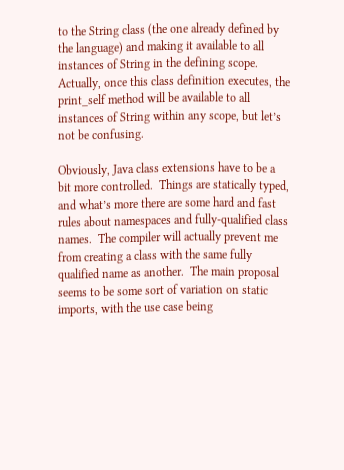to the String class (the one already defined by the language) and making it available to all instances of String in the defining scope.  Actually, once this class definition executes, the print_self method will be available to all instances of String within any scope, but let’s not be confusing.

Obviously, Java class extensions have to be a bit more controlled.  Things are statically typed, and what’s more there are some hard and fast rules about namespaces and fully-qualified class names.  The compiler will actually prevent me from creating a class with the same fully qualified name as another.  The main proposal seems to be some sort of variation on static imports, with the use case being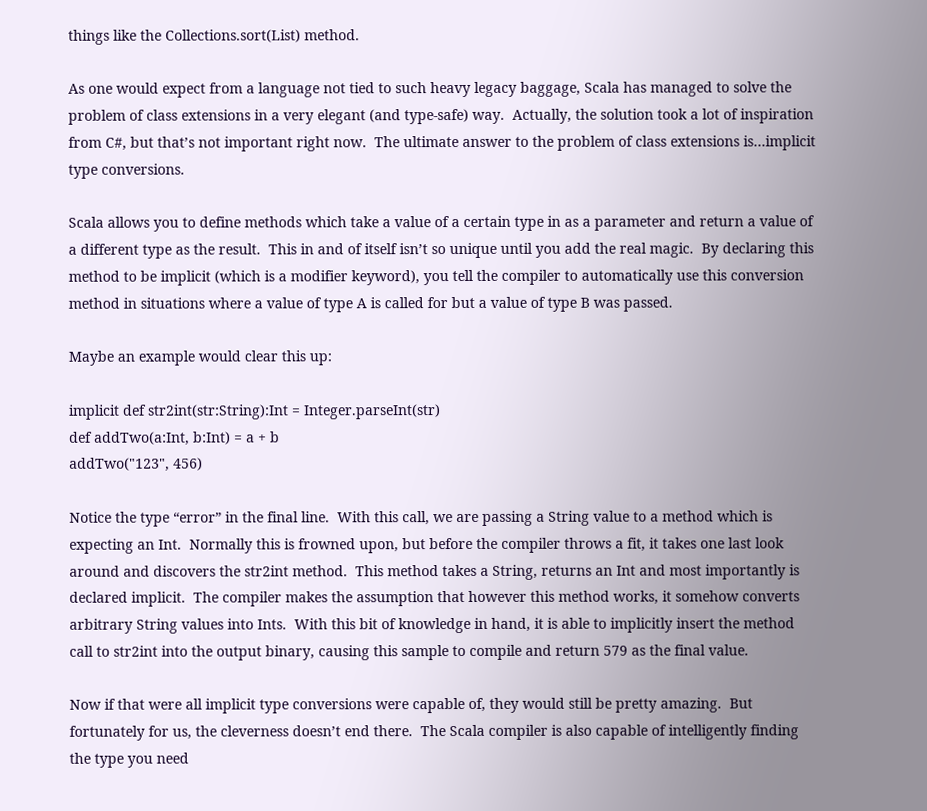things like the Collections.sort(List) method.

As one would expect from a language not tied to such heavy legacy baggage, Scala has managed to solve the problem of class extensions in a very elegant (and type-safe) way.  Actually, the solution took a lot of inspiration from C#, but that’s not important right now.  The ultimate answer to the problem of class extensions is…implicit type conversions.

Scala allows you to define methods which take a value of a certain type in as a parameter and return a value of a different type as the result.  This in and of itself isn’t so unique until you add the real magic.  By declaring this method to be implicit (which is a modifier keyword), you tell the compiler to automatically use this conversion method in situations where a value of type A is called for but a value of type B was passed.

Maybe an example would clear this up:

implicit def str2int(str:String):Int = Integer.parseInt(str)
def addTwo(a:Int, b:Int) = a + b
addTwo("123", 456)

Notice the type “error” in the final line.  With this call, we are passing a String value to a method which is expecting an Int.  Normally this is frowned upon, but before the compiler throws a fit, it takes one last look around and discovers the str2int method.  This method takes a String, returns an Int and most importantly is declared implicit.  The compiler makes the assumption that however this method works, it somehow converts arbitrary String values into Ints.  With this bit of knowledge in hand, it is able to implicitly insert the method call to str2int into the output binary, causing this sample to compile and return 579 as the final value.

Now if that were all implicit type conversions were capable of, they would still be pretty amazing.  But fortunately for us, the cleverness doesn’t end there.  The Scala compiler is also capable of intelligently finding the type you need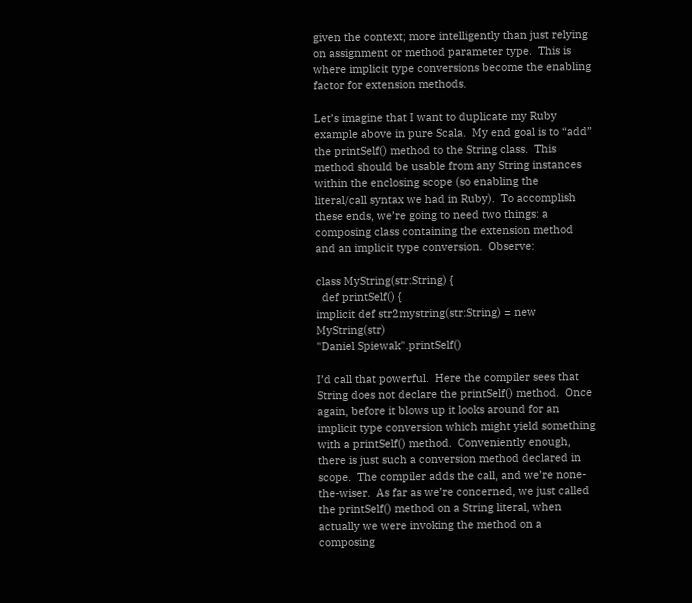given the context; more intelligently than just relying on assignment or method parameter type.  This is where implicit type conversions become the enabling factor for extension methods.

Let’s imagine that I want to duplicate my Ruby example above in pure Scala.  My end goal is to “add” the printSelf() method to the String class.  This method should be usable from any String instances within the enclosing scope (so enabling the literal/call syntax we had in Ruby).  To accomplish these ends, we’re going to need two things: a composing class containing the extension method and an implicit type conversion.  Observe:

class MyString(str:String) {
  def printSelf() {
implicit def str2mystring(str:String) = new MyString(str)
"Daniel Spiewak".printSelf()

I’d call that powerful.  Here the compiler sees that String does not declare the printSelf() method.  Once again, before it blows up it looks around for an implicit type conversion which might yield something with a printSelf() method.  Conveniently enough, there is just such a conversion method declared in scope.  The compiler adds the call, and we’re none-the-wiser.  As far as we’re concerned, we just called the printSelf() method on a String literal, when actually we were invoking the method on a composing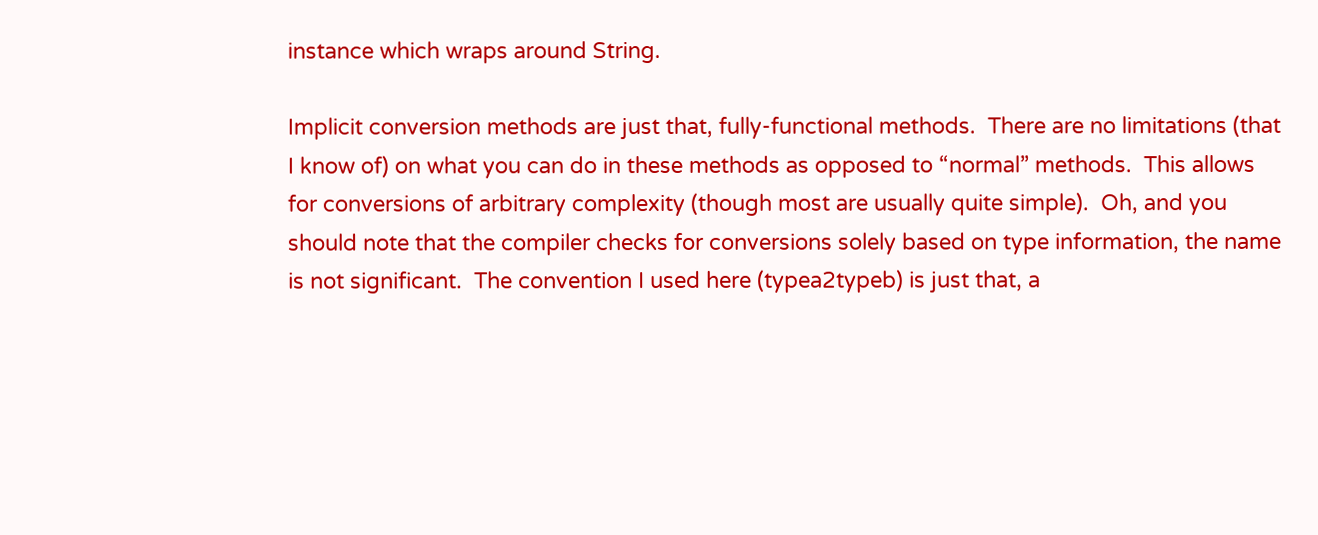instance which wraps around String.

Implicit conversion methods are just that, fully-functional methods.  There are no limitations (that I know of) on what you can do in these methods as opposed to “normal” methods.  This allows for conversions of arbitrary complexity (though most are usually quite simple).  Oh, and you should note that the compiler checks for conversions solely based on type information, the name is not significant.  The convention I used here (typea2typeb) is just that, a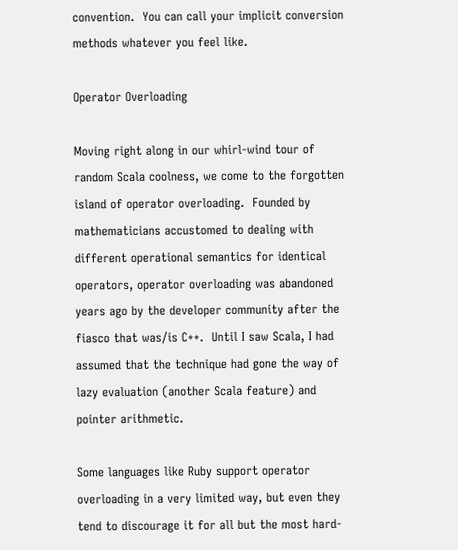convention.  You can call your implicit conversion methods whatever you feel like.

Operator Overloading

Moving right along in our whirl-wind tour of random Scala coolness, we come to the forgotten island of operator overloading.  Founded by mathematicians accustomed to dealing with different operational semantics for identical operators, operator overloading was abandoned years ago by the developer community after the fiasco that was/is C++.  Until I saw Scala, I had assumed that the technique had gone the way of lazy evaluation (another Scala feature) and pointer arithmetic.

Some languages like Ruby support operator overloading in a very limited way, but even they tend to discourage it for all but the most hard-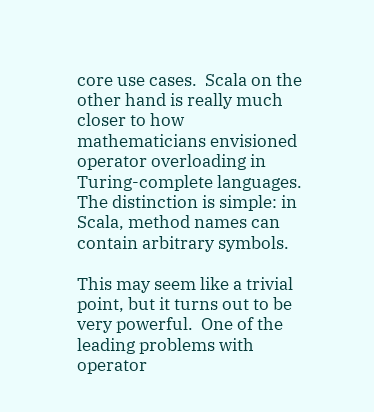core use cases.  Scala on the other hand is really much closer to how mathematicians envisioned operator overloading in Turing-complete languages.  The distinction is simple: in Scala, method names can contain arbitrary symbols.

This may seem like a trivial point, but it turns out to be very powerful.  One of the leading problems with operator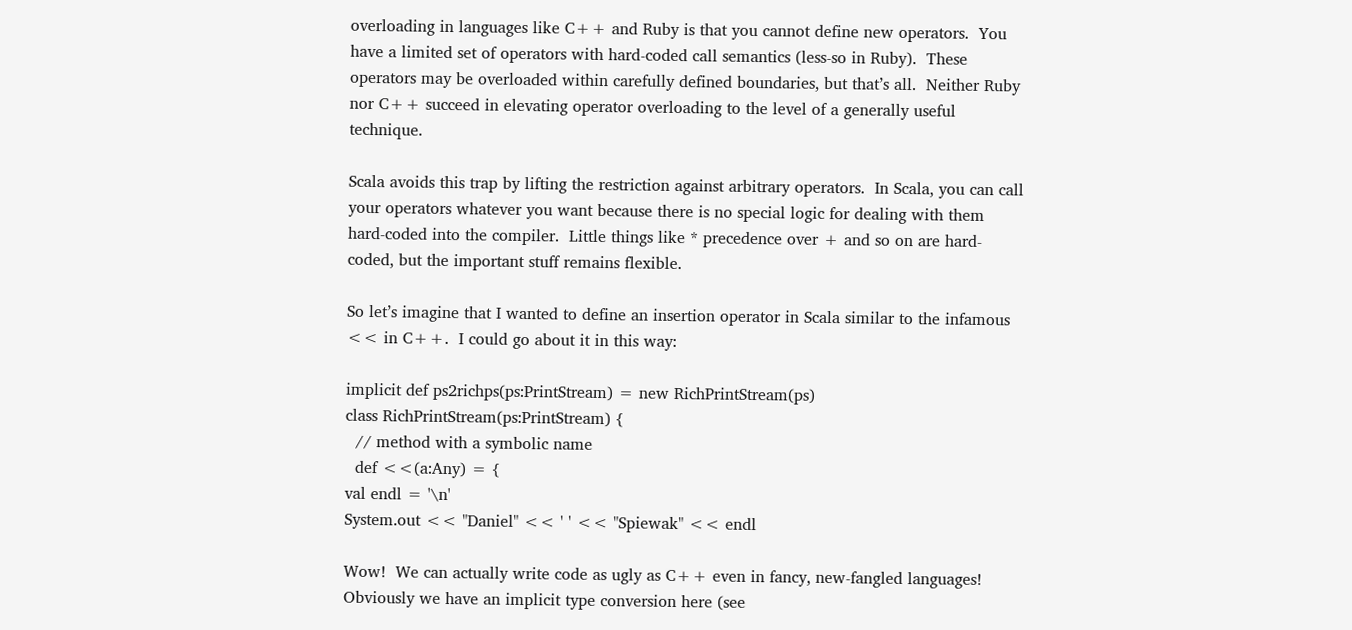overloading in languages like C++ and Ruby is that you cannot define new operators.  You have a limited set of operators with hard-coded call semantics (less-so in Ruby).  These operators may be overloaded within carefully defined boundaries, but that’s all.  Neither Ruby nor C++ succeed in elevating operator overloading to the level of a generally useful technique.

Scala avoids this trap by lifting the restriction against arbitrary operators.  In Scala, you can call your operators whatever you want because there is no special logic for dealing with them hard-coded into the compiler.  Little things like * precedence over + and so on are hard-coded, but the important stuff remains flexible.

So let’s imagine that I wanted to define an insertion operator in Scala similar to the infamous << in C++.  I could go about it in this way:

implicit def ps2richps(ps:PrintStream) = new RichPrintStream(ps)
class RichPrintStream(ps:PrintStream) {
  // method with a symbolic name
  def <<(a:Any) = {
val endl = '\n'
System.out << "Daniel" << ' ' << "Spiewak" << endl

Wow!  We can actually write code as ugly as C++ even in fancy, new-fangled languages!  Obviously we have an implicit type conversion here (see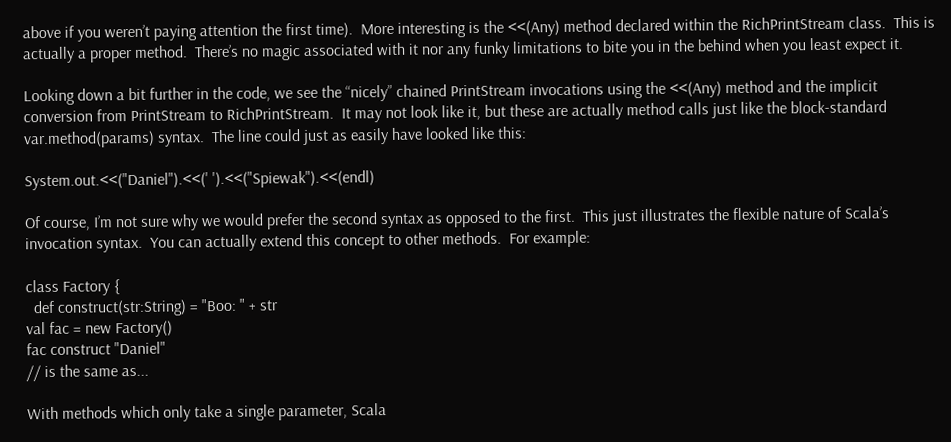above if you weren’t paying attention the first time).  More interesting is the <<(Any) method declared within the RichPrintStream class.  This is actually a proper method.  There’s no magic associated with it nor any funky limitations to bite you in the behind when you least expect it.

Looking down a bit further in the code, we see the “nicely” chained PrintStream invocations using the <<(Any) method and the implicit conversion from PrintStream to RichPrintStream.  It may not look like it, but these are actually method calls just like the block-standard var.method(params) syntax.  The line could just as easily have looked like this:

System.out.<<("Daniel").<<(' ').<<("Spiewak").<<(endl)

Of course, I’m not sure why we would prefer the second syntax as opposed to the first.  This just illustrates the flexible nature of Scala’s invocation syntax.  You can actually extend this concept to other methods.  For example:

class Factory {
  def construct(str:String) = "Boo: " + str
val fac = new Factory()
fac construct "Daniel"
// is the same as...

With methods which only take a single parameter, Scala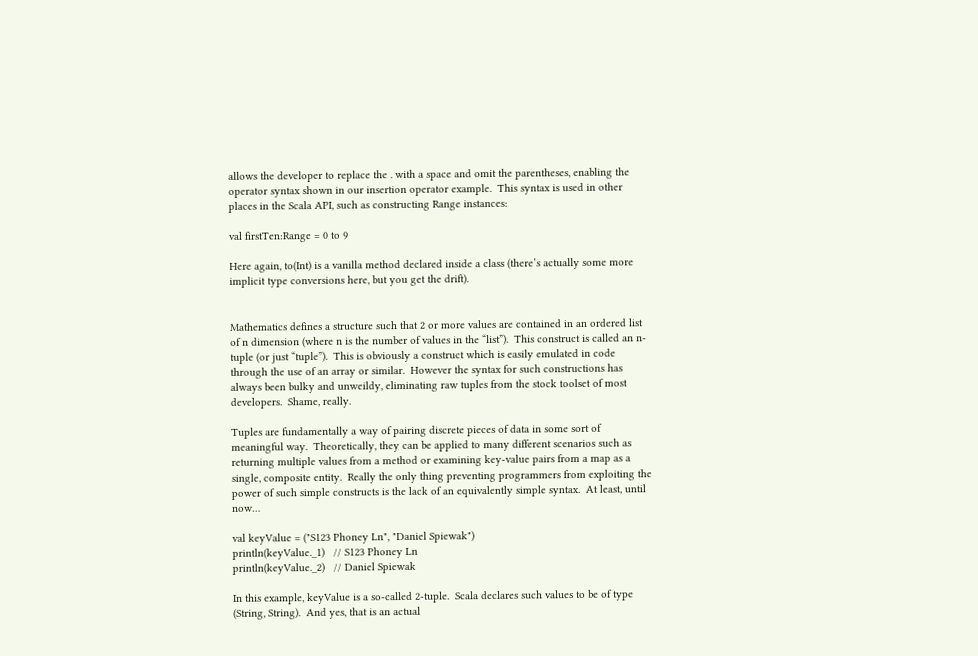allows the developer to replace the . with a space and omit the parentheses, enabling the operator syntax shown in our insertion operator example.  This syntax is used in other places in the Scala API, such as constructing Range instances:

val firstTen:Range = 0 to 9

Here again, to(Int) is a vanilla method declared inside a class (there’s actually some more implicit type conversions here, but you get the drift).


Mathematics defines a structure such that 2 or more values are contained in an ordered list of n dimension (where n is the number of values in the “list”).  This construct is called an n-tuple (or just “tuple”).  This is obviously a construct which is easily emulated in code through the use of an array or similar.  However the syntax for such constructions has always been bulky and unweildy, eliminating raw tuples from the stock toolset of most developers.  Shame, really.

Tuples are fundamentally a way of pairing discrete pieces of data in some sort of meaningful way.  Theoretically, they can be applied to many different scenarios such as returning multiple values from a method or examining key-value pairs from a map as a single, composite entity.  Really the only thing preventing programmers from exploiting the power of such simple constructs is the lack of an equivalently simple syntax.  At least, until now…

val keyValue = ("S123 Phoney Ln", "Daniel Spiewak")
println(keyValue._1)   // S123 Phoney Ln
println(keyValue._2)   // Daniel Spiewak

In this example, keyValue is a so-called 2-tuple.  Scala declares such values to be of type (String, String).  And yes, that is an actual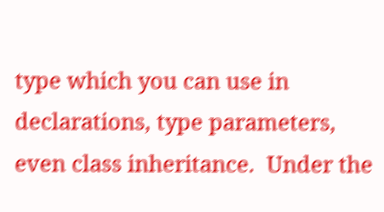type which you can use in declarations, type parameters, even class inheritance.  Under the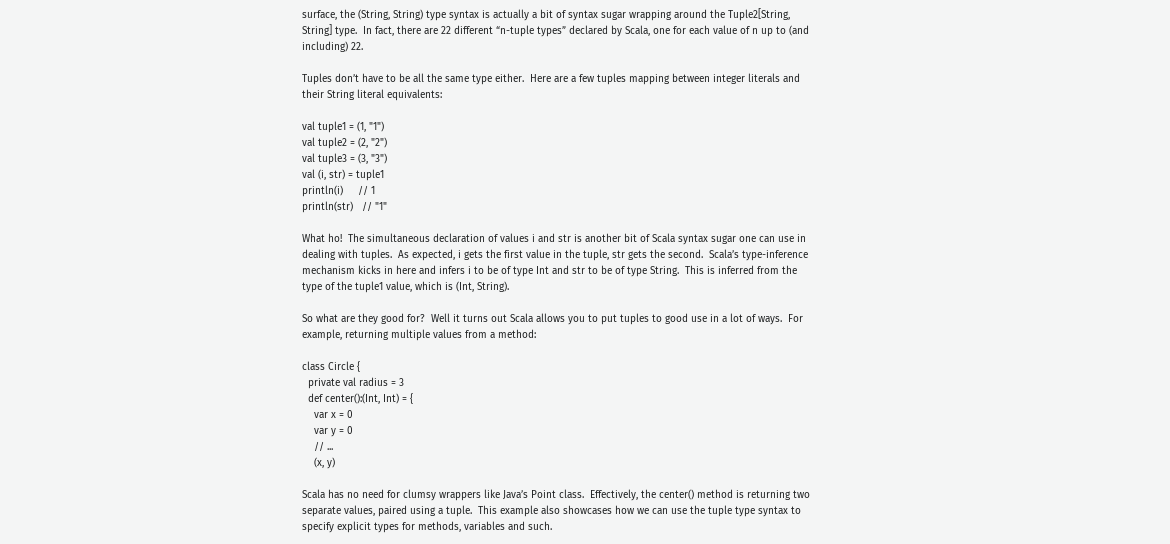surface, the (String, String) type syntax is actually a bit of syntax sugar wrapping around the Tuple2[String, String] type.  In fact, there are 22 different “n-tuple types” declared by Scala, one for each value of n up to (and including) 22.

Tuples don’t have to be all the same type either.  Here are a few tuples mapping between integer literals and their String literal equivalents:

val tuple1 = (1, "1")
val tuple2 = (2, "2")
val tuple3 = (3, "3")
val (i, str) = tuple1
println(i)     // 1
println(str)   // "1"

What ho!  The simultaneous declaration of values i and str is another bit of Scala syntax sugar one can use in dealing with tuples.  As expected, i gets the first value in the tuple, str gets the second.  Scala’s type-inference mechanism kicks in here and infers i to be of type Int and str to be of type String.  This is inferred from the type of the tuple1 value, which is (Int, String).

So what are they good for?  Well it turns out Scala allows you to put tuples to good use in a lot of ways.  For example, returning multiple values from a method:

class Circle {
  private val radius = 3
  def center():(Int, Int) = {
    var x = 0
    var y = 0
    // ...
    (x, y)

Scala has no need for clumsy wrappers like Java’s Point class.  Effectively, the center() method is returning two separate values, paired using a tuple.  This example also showcases how we can use the tuple type syntax to specify explicit types for methods, variables and such.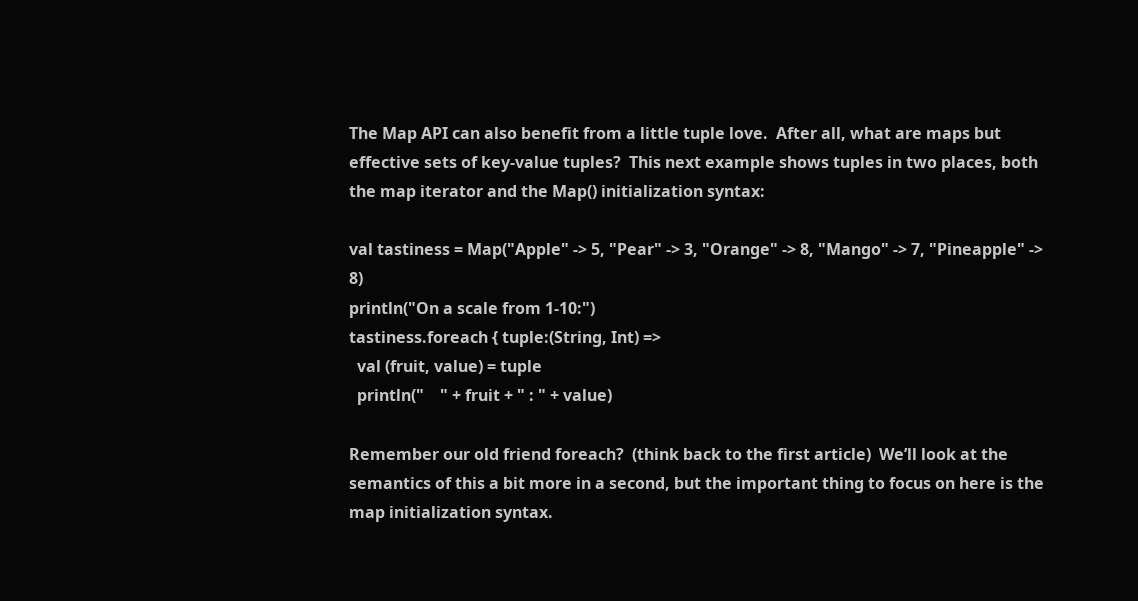The Map API can also benefit from a little tuple love.  After all, what are maps but effective sets of key-value tuples?  This next example shows tuples in two places, both the map iterator and the Map() initialization syntax:

val tastiness = Map("Apple" -> 5, "Pear" -> 3, "Orange" -> 8, "Mango" -> 7, "Pineapple" -> 8)
println("On a scale from 1-10:")
tastiness.foreach { tuple:(String, Int) =>
  val (fruit, value) = tuple
  println("    " + fruit + " : " + value)

Remember our old friend foreach?  (think back to the first article)  We’ll look at the semantics of this a bit more in a second, but the important thing to focus on here is the map initialization syntax.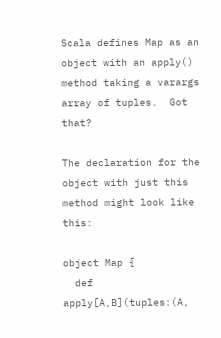Scala defines Map as an object with an apply() method taking a varargs array of tuples.  Got that?

The declaration for the object with just this method might look like this:

object Map {
  def apply[A,B](tuples:(A,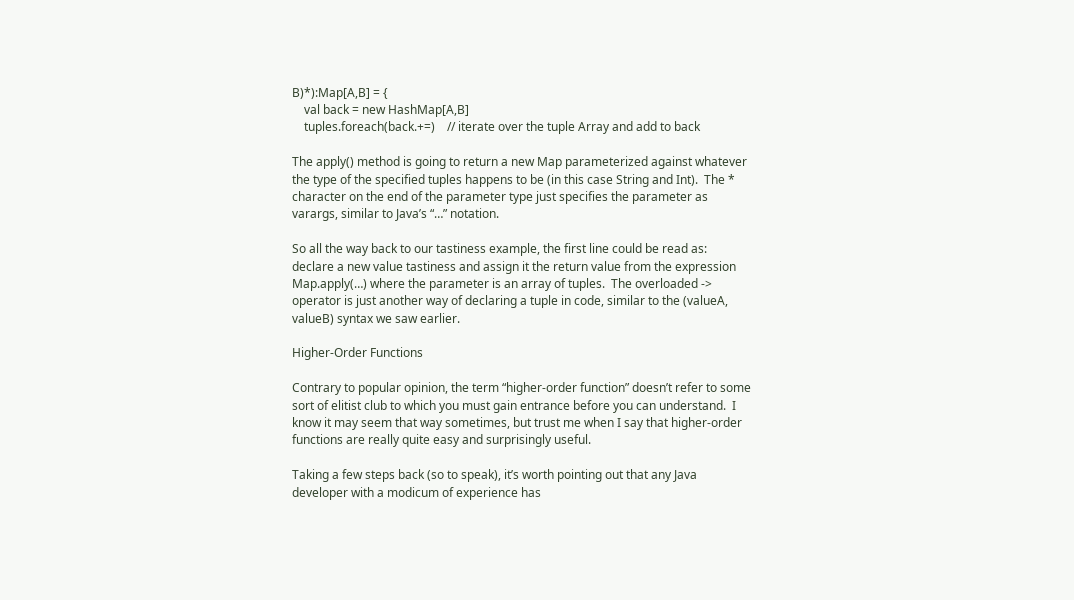B)*):Map[A,B] = {
    val back = new HashMap[A,B]
    tuples.foreach(back.+=)    // iterate over the tuple Array and add to back

The apply() method is going to return a new Map parameterized against whatever the type of the specified tuples happens to be (in this case String and Int).  The * character on the end of the parameter type just specifies the parameter as varargs, similar to Java’s “…” notation.

So all the way back to our tastiness example, the first line could be read as: declare a new value tastiness and assign it the return value from the expression Map.apply(…) where the parameter is an array of tuples.  The overloaded -> operator is just another way of declaring a tuple in code, similar to the (valueA, valueB) syntax we saw earlier.

Higher-Order Functions

Contrary to popular opinion, the term “higher-order function” doesn’t refer to some sort of elitist club to which you must gain entrance before you can understand.  I know it may seem that way sometimes, but trust me when I say that higher-order functions are really quite easy and surprisingly useful.

Taking a few steps back (so to speak), it’s worth pointing out that any Java developer with a modicum of experience has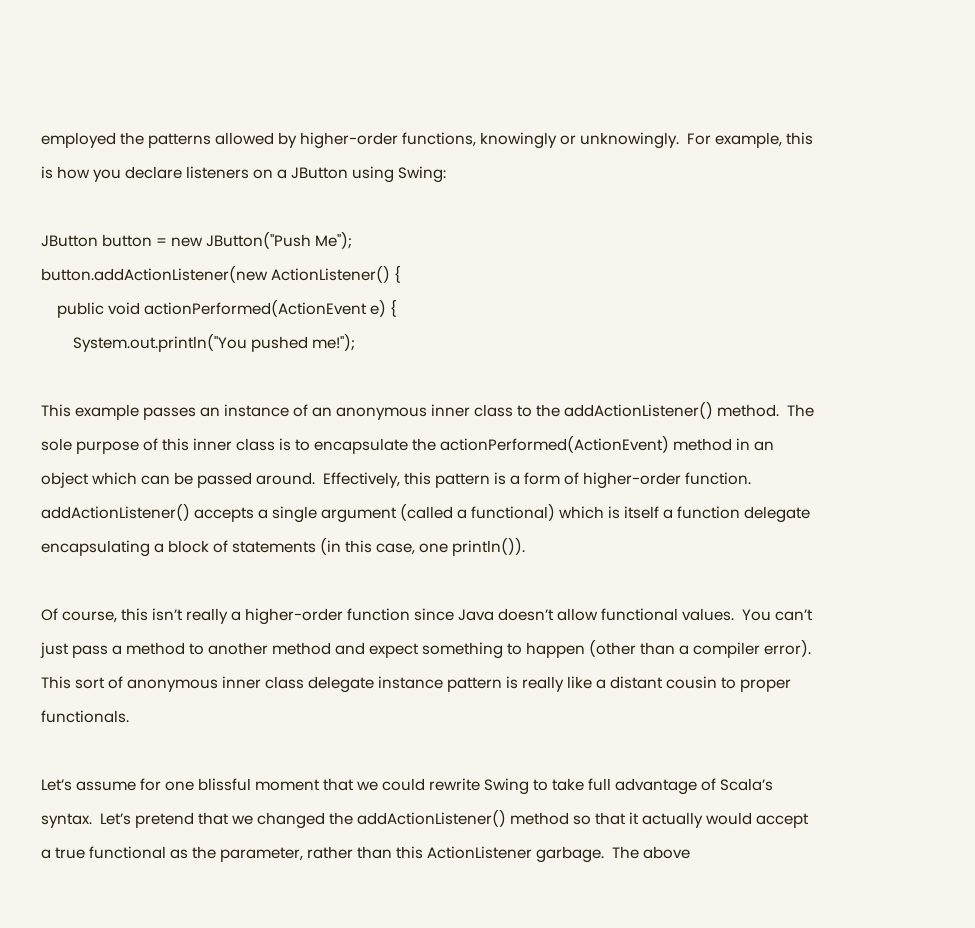employed the patterns allowed by higher-order functions, knowingly or unknowingly.  For example, this is how you declare listeners on a JButton using Swing:

JButton button = new JButton("Push Me");
button.addActionListener(new ActionListener() {
    public void actionPerformed(ActionEvent e) {
        System.out.println("You pushed me!");

This example passes an instance of an anonymous inner class to the addActionListener() method.  The sole purpose of this inner class is to encapsulate the actionPerformed(ActionEvent) method in an object which can be passed around.  Effectively, this pattern is a form of higher-order function.  addActionListener() accepts a single argument (called a functional) which is itself a function delegate encapsulating a block of statements (in this case, one println()).

Of course, this isn’t really a higher-order function since Java doesn’t allow functional values.  You can’t just pass a method to another method and expect something to happen (other than a compiler error).  This sort of anonymous inner class delegate instance pattern is really like a distant cousin to proper functionals.

Let’s assume for one blissful moment that we could rewrite Swing to take full advantage of Scala’s syntax.  Let’s pretend that we changed the addActionListener() method so that it actually would accept a true functional as the parameter, rather than this ActionListener garbage.  The above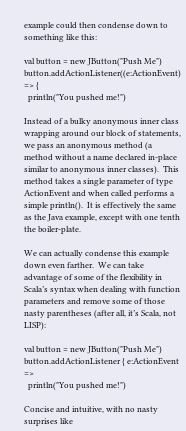example could then condense down to something like this:

val button = new JButton("Push Me")
button.addActionListener((e:ActionEvent) => {
  println("You pushed me!")

Instead of a bulky anonymous inner class wrapping around our block of statements, we pass an anonymous method (a method without a name declared in-place similar to anonymous inner classes).  This method takes a single parameter of type ActionEvent and when called performs a simple println().  It is effectively the same as the Java example, except with one tenth the boiler-plate.

We can actually condense this example down even farther.  We can take advantage of some of the flexibility in Scala’s syntax when dealing with function parameters and remove some of those nasty parentheses (after all, it’s Scala, not LISP):

val button = new JButton("Push Me")
button.addActionListener { e:ActionEvent =>
  println("You pushed me!")

Concise and intuitive, with no nasty surprises like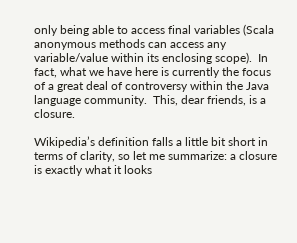only being able to access final variables (Scala anonymous methods can access any variable/value within its enclosing scope).  In fact, what we have here is currently the focus of a great deal of controversy within the Java language community.  This, dear friends, is a closure.

Wikipedia’s definition falls a little bit short in terms of clarity, so let me summarize: a closure is exactly what it looks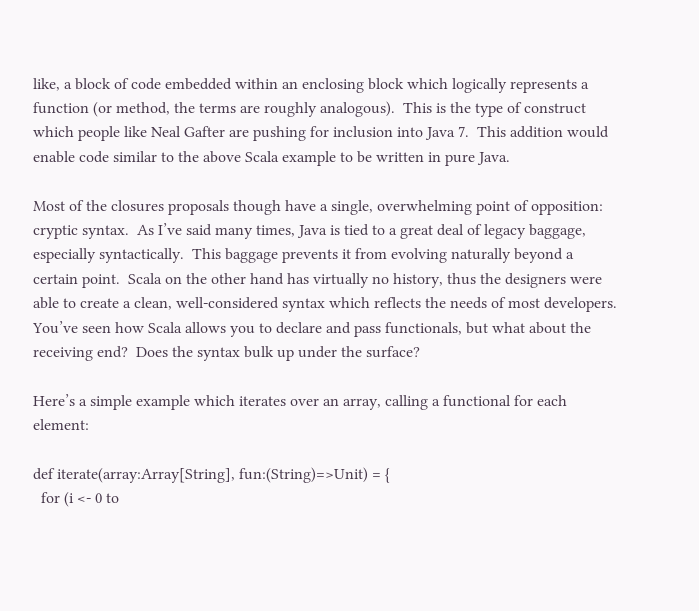like, a block of code embedded within an enclosing block which logically represents a function (or method, the terms are roughly analogous).  This is the type of construct which people like Neal Gafter are pushing for inclusion into Java 7.  This addition would enable code similar to the above Scala example to be written in pure Java.

Most of the closures proposals though have a single, overwhelming point of opposition: cryptic syntax.  As I’ve said many times, Java is tied to a great deal of legacy baggage, especially syntactically.  This baggage prevents it from evolving naturally beyond a certain point.  Scala on the other hand has virtually no history, thus the designers were able to create a clean, well-considered syntax which reflects the needs of most developers.  You’ve seen how Scala allows you to declare and pass functionals, but what about the receiving end?  Does the syntax bulk up under the surface?

Here’s a simple example which iterates over an array, calling a functional for each element:

def iterate(array:Array[String], fun:(String)=>Unit) = {
  for (i <- 0 to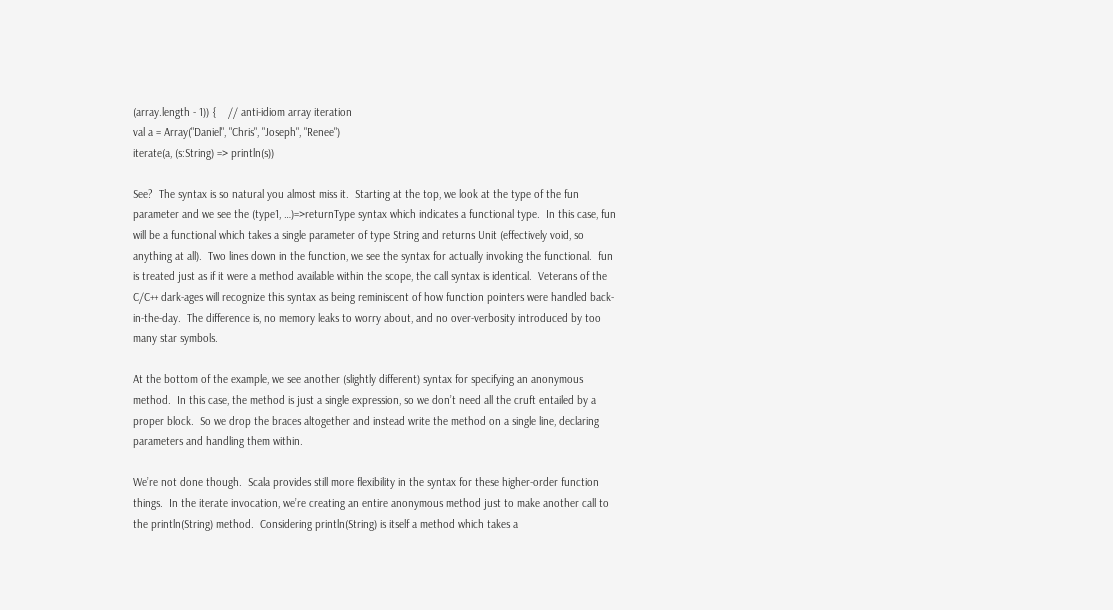(array.length - 1)) {    // anti-idiom array iteration
val a = Array("Daniel", "Chris", "Joseph", "Renee")
iterate(a, (s:String) => println(s))

See?  The syntax is so natural you almost miss it.  Starting at the top, we look at the type of the fun parameter and we see the (type1, …)=>returnType syntax which indicates a functional type.  In this case, fun will be a functional which takes a single parameter of type String and returns Unit (effectively void, so anything at all).  Two lines down in the function, we see the syntax for actually invoking the functional.  fun is treated just as if it were a method available within the scope, the call syntax is identical.  Veterans of the C/C++ dark-ages will recognize this syntax as being reminiscent of how function pointers were handled back-in-the-day.  The difference is, no memory leaks to worry about, and no over-verbosity introduced by too many star symbols.

At the bottom of the example, we see another (slightly different) syntax for specifying an anonymous method.  In this case, the method is just a single expression, so we don’t need all the cruft entailed by a proper block.  So we drop the braces altogether and instead write the method on a single line, declaring parameters and handling them within.

We’re not done though.  Scala provides still more flexibility in the syntax for these higher-order function things.  In the iterate invocation, we’re creating an entire anonymous method just to make another call to the println(String) method.  Considering println(String) is itself a method which takes a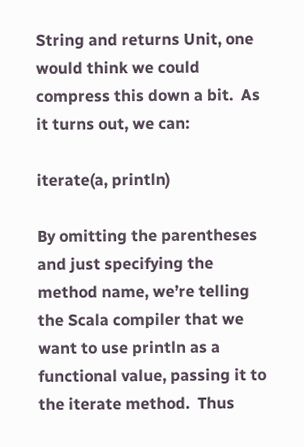String and returns Unit, one would think we could compress this down a bit.  As it turns out, we can:

iterate(a, println)

By omitting the parentheses and just specifying the method name, we’re telling the Scala compiler that we want to use println as a functional value, passing it to the iterate method.  Thus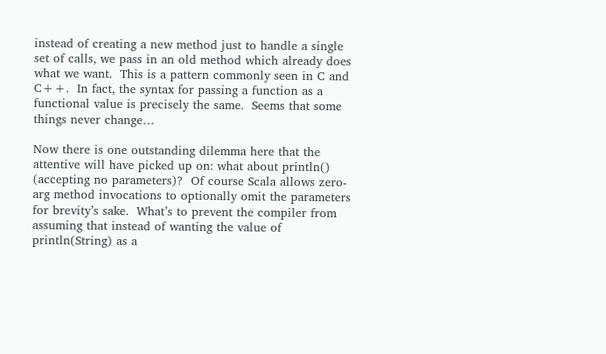instead of creating a new method just to handle a single set of calls, we pass in an old method which already does what we want.  This is a pattern commonly seen in C and C++.  In fact, the syntax for passing a function as a functional value is precisely the same.  Seems that some things never change…

Now there is one outstanding dilemma here that the attentive will have picked up on: what about println() (accepting no parameters)?  Of course Scala allows zero-arg method invocations to optionally omit the parameters for brevity’s sake.  What’s to prevent the compiler from assuming that instead of wanting the value of println(String) as a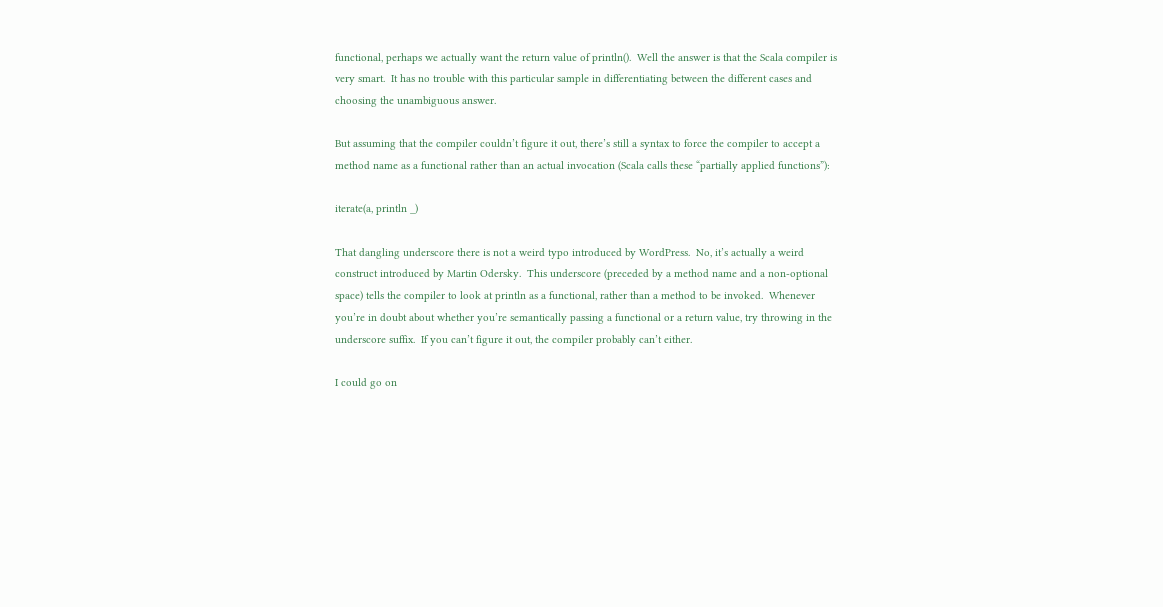functional, perhaps we actually want the return value of println().  Well the answer is that the Scala compiler is very smart.  It has no trouble with this particular sample in differentiating between the different cases and choosing the unambiguous answer.

But assuming that the compiler couldn’t figure it out, there’s still a syntax to force the compiler to accept a method name as a functional rather than an actual invocation (Scala calls these “partially applied functions”):

iterate(a, println _)

That dangling underscore there is not a weird typo introduced by WordPress.  No, it’s actually a weird construct introduced by Martin Odersky.  This underscore (preceded by a method name and a non-optional space) tells the compiler to look at println as a functional, rather than a method to be invoked.  Whenever you’re in doubt about whether you’re semantically passing a functional or a return value, try throwing in the underscore suffix.  If you can’t figure it out, the compiler probably can’t either.

I could go on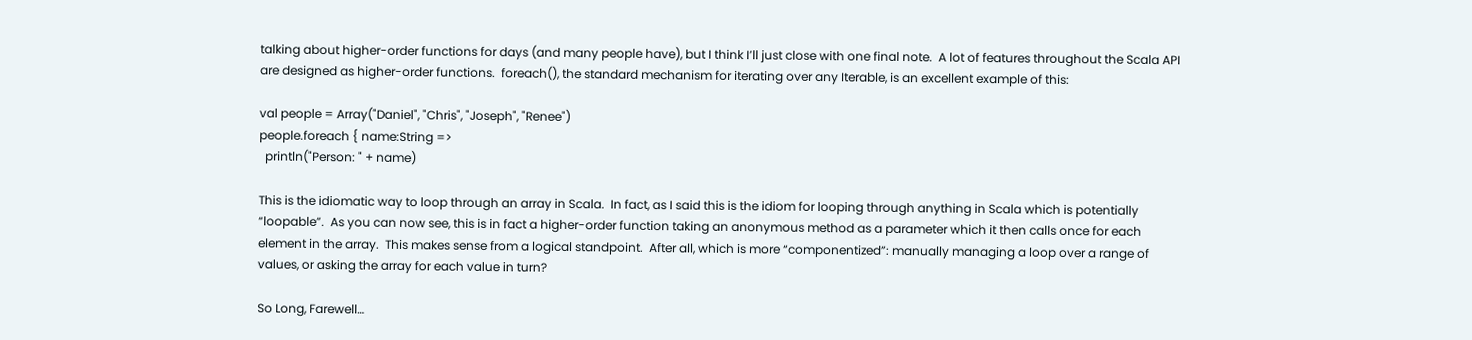talking about higher-order functions for days (and many people have), but I think I’ll just close with one final note.  A lot of features throughout the Scala API are designed as higher-order functions.  foreach(), the standard mechanism for iterating over any Iterable, is an excellent example of this:

val people = Array("Daniel", "Chris", "Joseph", "Renee")
people.foreach { name:String =>
  println("Person: " + name)

This is the idiomatic way to loop through an array in Scala.  In fact, as I said this is the idiom for looping through anything in Scala which is potentially “loopable”.  As you can now see, this is in fact a higher-order function taking an anonymous method as a parameter which it then calls once for each element in the array.  This makes sense from a logical standpoint.  After all, which is more “componentized”: manually managing a loop over a range of values, or asking the array for each value in turn?

So Long, Farewell…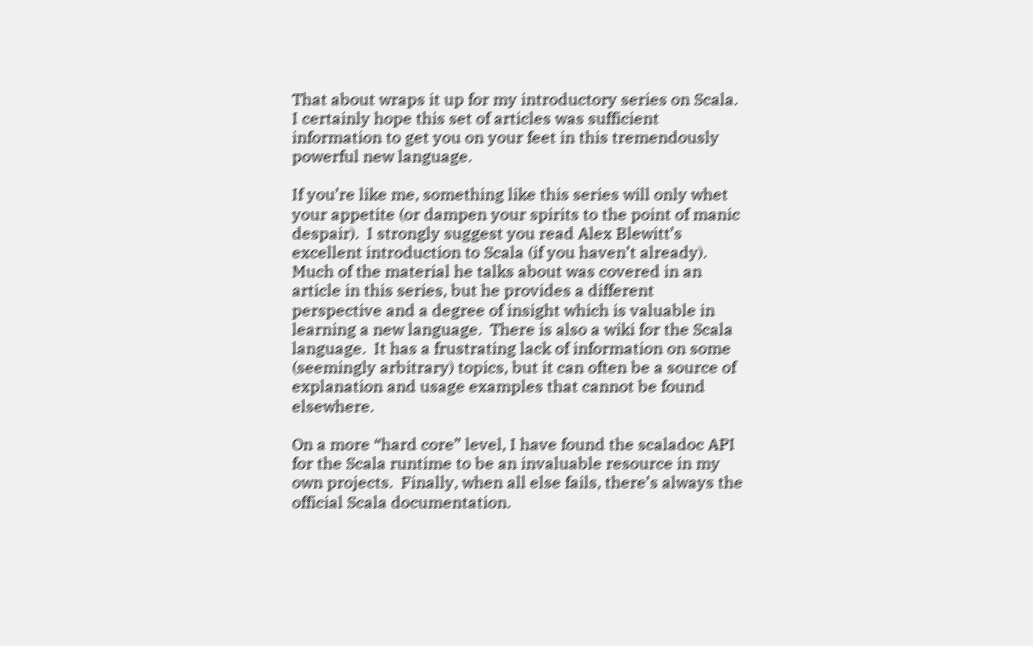That about wraps it up for my introductory series on Scala.  I certainly hope this set of articles was sufficient information to get you on your feet in this tremendously powerful new language.

If you’re like me, something like this series will only whet your appetite (or dampen your spirits to the point of manic despair).  I strongly suggest you read Alex Blewitt’s excellent introduction to Scala (if you haven’t already).  Much of the material he talks about was covered in an article in this series, but he provides a different perspective and a degree of insight which is valuable in learning a new language.  There is also a wiki for the Scala language.  It has a frustrating lack of information on some (seemingly arbitrary) topics, but it can often be a source of explanation and usage examples that cannot be found elsewhere.

On a more “hard core” level, I have found the scaladoc API for the Scala runtime to be an invaluable resource in my own projects.  Finally, when all else fails, there’s always the official Scala documentation.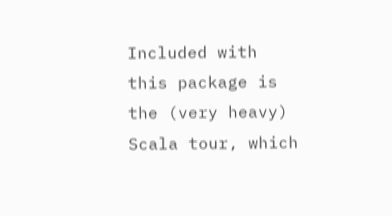Included with this package is the (very heavy) Scala tour, which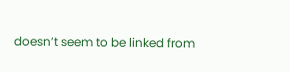doesn’t seem to be linked from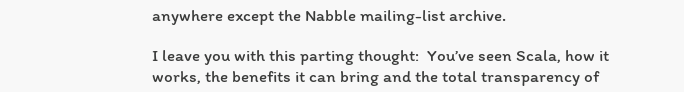anywhere except the Nabble mailing-list archive.

I leave you with this parting thought:  You’ve seen Scala, how it works, the benefits it can bring and the total transparency of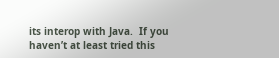its interop with Java.  If you haven’t at least tried this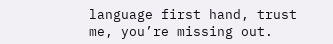language first hand, trust me, you’re missing out.